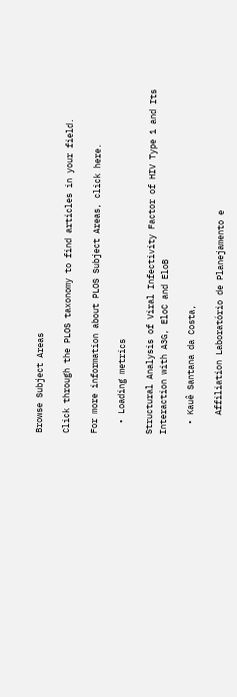Browse Subject Areas

Click through the PLOS taxonomy to find articles in your field.

For more information about PLOS Subject Areas, click here.

  • Loading metrics

Structural Analysis of Viral Infectivity Factor of HIV Type 1 and Its Interaction with A3G, EloC and EloB

  • Kauê Santana da Costa,

    Affiliation Laboratório de Planejamento e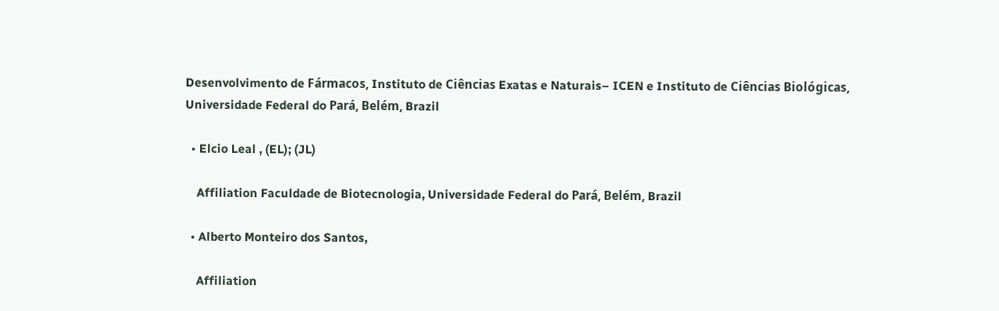Desenvolvimento de Fármacos, Instituto de Ciências Exatas e Naturais– ICEN e Instituto de Ciências Biológicas, Universidade Federal do Pará, Belém, Brazil

  • Elcio Leal , (EL); (JL)

    Affiliation Faculdade de Biotecnologia, Universidade Federal do Pará, Belém, Brazil

  • Alberto Monteiro dos Santos,

    Affiliation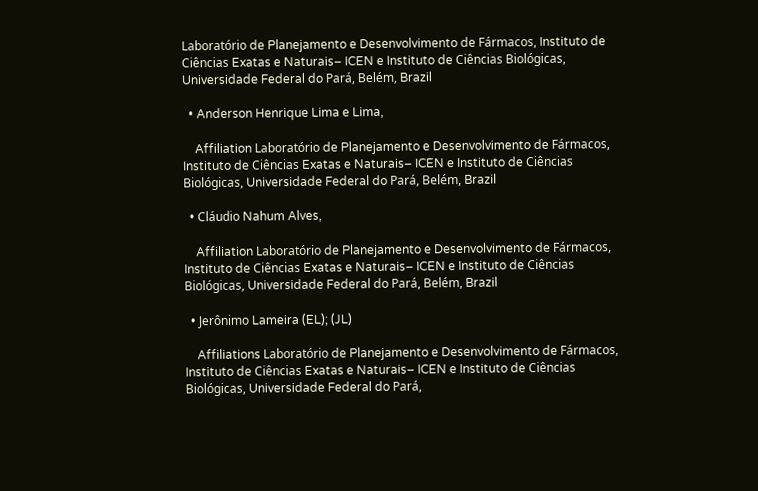Laboratório de Planejamento e Desenvolvimento de Fármacos, Instituto de Ciências Exatas e Naturais– ICEN e Instituto de Ciências Biológicas, Universidade Federal do Pará, Belém, Brazil

  • Anderson Henrique Lima e Lima,

    Affiliation Laboratório de Planejamento e Desenvolvimento de Fármacos, Instituto de Ciências Exatas e Naturais– ICEN e Instituto de Ciências Biológicas, Universidade Federal do Pará, Belém, Brazil

  • Cláudio Nahum Alves,

    Affiliation Laboratório de Planejamento e Desenvolvimento de Fármacos, Instituto de Ciências Exatas e Naturais– ICEN e Instituto de Ciências Biológicas, Universidade Federal do Pará, Belém, Brazil

  • Jerônimo Lameira (EL); (JL)

    Affiliations Laboratório de Planejamento e Desenvolvimento de Fármacos, Instituto de Ciências Exatas e Naturais– ICEN e Instituto de Ciências Biológicas, Universidade Federal do Pará,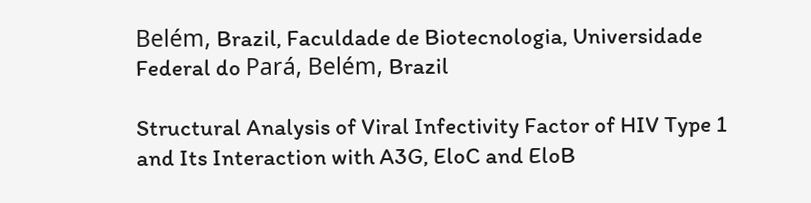Belém, Brazil, Faculdade de Biotecnologia, Universidade Federal do Pará, Belém, Brazil

Structural Analysis of Viral Infectivity Factor of HIV Type 1 and Its Interaction with A3G, EloC and EloB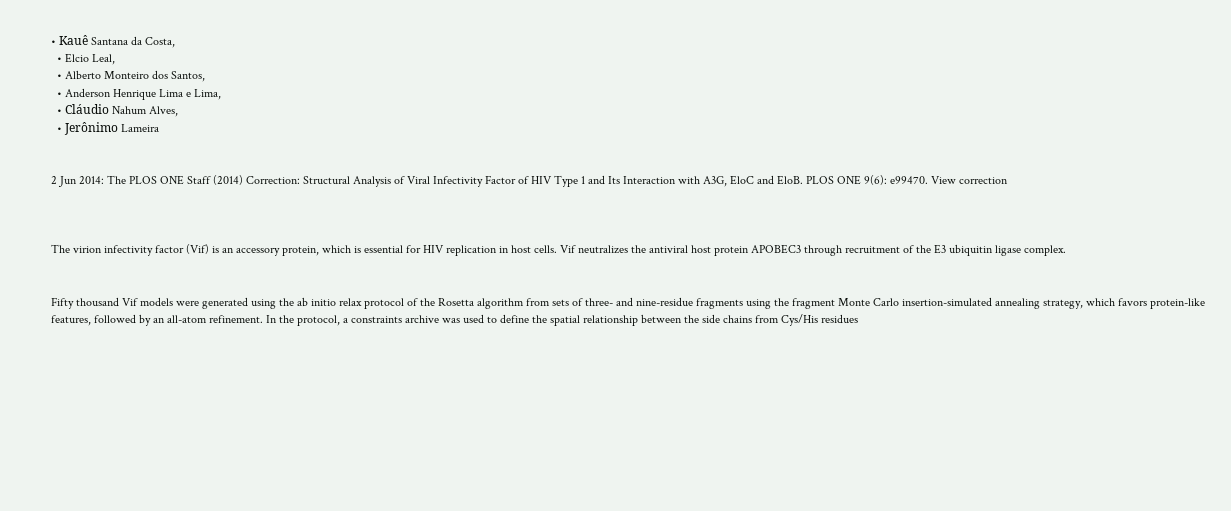• Kauê Santana da Costa,
  • Elcio Leal,
  • Alberto Monteiro dos Santos,
  • Anderson Henrique Lima e Lima,
  • Cláudio Nahum Alves,
  • Jerônimo Lameira


2 Jun 2014: The PLOS ONE Staff (2014) Correction: Structural Analysis of Viral Infectivity Factor of HIV Type 1 and Its Interaction with A3G, EloC and EloB. PLOS ONE 9(6): e99470. View correction



The virion infectivity factor (Vif) is an accessory protein, which is essential for HIV replication in host cells. Vif neutralizes the antiviral host protein APOBEC3 through recruitment of the E3 ubiquitin ligase complex.


Fifty thousand Vif models were generated using the ab initio relax protocol of the Rosetta algorithm from sets of three- and nine-residue fragments using the fragment Monte Carlo insertion-simulated annealing strategy, which favors protein-like features, followed by an all-atom refinement. In the protocol, a constraints archive was used to define the spatial relationship between the side chains from Cys/His residues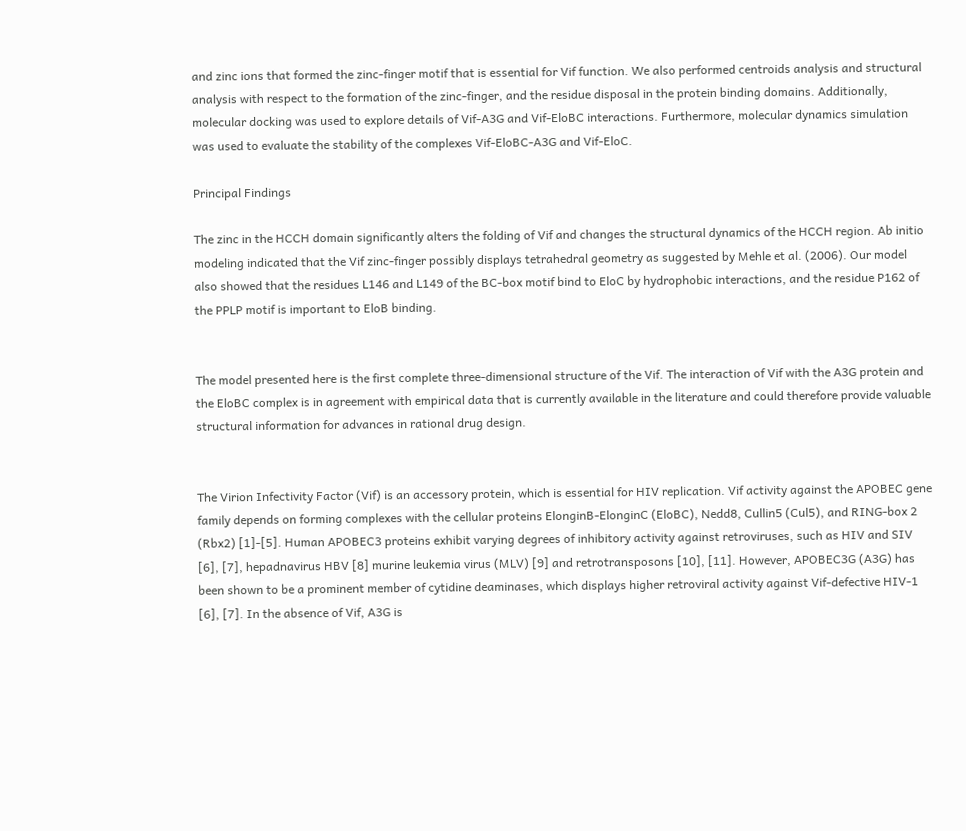and zinc ions that formed the zinc-finger motif that is essential for Vif function. We also performed centroids analysis and structural analysis with respect to the formation of the zinc-finger, and the residue disposal in the protein binding domains. Additionally, molecular docking was used to explore details of Vif-A3G and Vif-EloBC interactions. Furthermore, molecular dynamics simulation was used to evaluate the stability of the complexes Vif-EloBC-A3G and Vif-EloC.

Principal Findings

The zinc in the HCCH domain significantly alters the folding of Vif and changes the structural dynamics of the HCCH region. Ab initio modeling indicated that the Vif zinc-finger possibly displays tetrahedral geometry as suggested by Mehle et al. (2006). Our model also showed that the residues L146 and L149 of the BC-box motif bind to EloC by hydrophobic interactions, and the residue P162 of the PPLP motif is important to EloB binding.


The model presented here is the first complete three-dimensional structure of the Vif. The interaction of Vif with the A3G protein and the EloBC complex is in agreement with empirical data that is currently available in the literature and could therefore provide valuable structural information for advances in rational drug design.


The Virion Infectivity Factor (Vif) is an accessory protein, which is essential for HIV replication. Vif activity against the APOBEC gene family depends on forming complexes with the cellular proteins ElonginB-ElonginC (EloBC), Nedd8, Cullin5 (Cul5), and RING-box 2 (Rbx2) [1]-[5]. Human APOBEC3 proteins exhibit varying degrees of inhibitory activity against retroviruses, such as HIV and SIV [6], [7], hepadnavirus HBV [8] murine leukemia virus (MLV) [9] and retrotransposons [10], [11]. However, APOBEC3G (A3G) has been shown to be a prominent member of cytidine deaminases, which displays higher retroviral activity against Vif-defective HIV-1 [6], [7]. In the absence of Vif, A3G is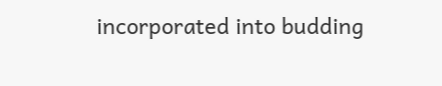incorporated into budding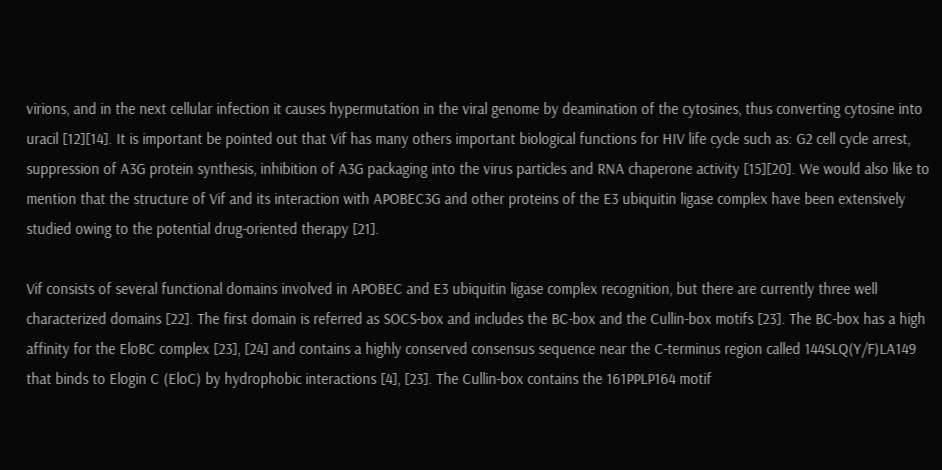virions, and in the next cellular infection it causes hypermutation in the viral genome by deamination of the cytosines, thus converting cytosine into uracil [12][14]. It is important be pointed out that Vif has many others important biological functions for HIV life cycle such as: G2 cell cycle arrest, suppression of A3G protein synthesis, inhibition of A3G packaging into the virus particles and RNA chaperone activity [15][20]. We would also like to mention that the structure of Vif and its interaction with APOBEC3G and other proteins of the E3 ubiquitin ligase complex have been extensively studied owing to the potential drug-oriented therapy [21].

Vif consists of several functional domains involved in APOBEC and E3 ubiquitin ligase complex recognition, but there are currently three well characterized domains [22]. The first domain is referred as SOCS-box and includes the BC-box and the Cullin-box motifs [23]. The BC-box has a high affinity for the EloBC complex [23], [24] and contains a highly conserved consensus sequence near the C-terminus region called 144SLQ(Y/F)LA149 that binds to Elogin C (EloC) by hydrophobic interactions [4], [23]. The Cullin-box contains the 161PPLP164 motif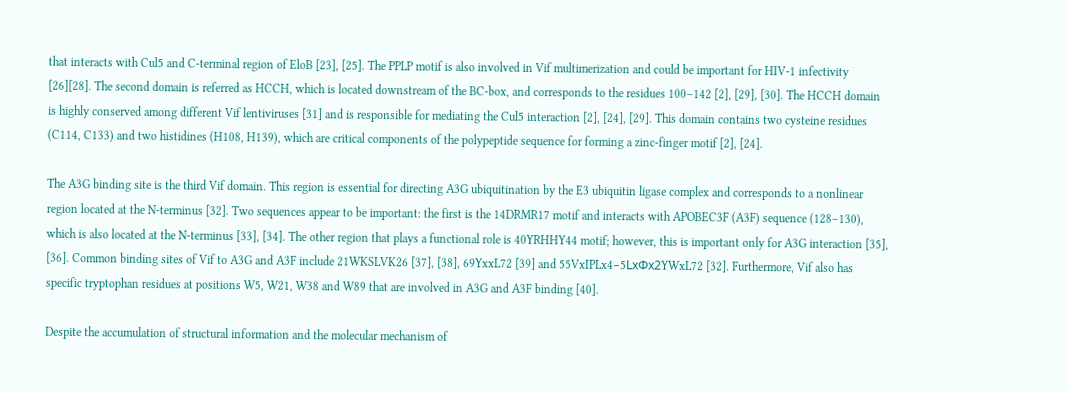that interacts with Cul5 and C-terminal region of EloB [23], [25]. The PPLP motif is also involved in Vif multimerization and could be important for HIV-1 infectivity [26][28]. The second domain is referred as HCCH, which is located downstream of the BC-box, and corresponds to the residues 100–142 [2], [29], [30]. The HCCH domain is highly conserved among different Vif lentiviruses [31] and is responsible for mediating the Cul5 interaction [2], [24], [29]. This domain contains two cysteine residues (C114, C133) and two histidines (H108, H139), which are critical components of the polypeptide sequence for forming a zinc-finger motif [2], [24].

The A3G binding site is the third Vif domain. This region is essential for directing A3G ubiquitination by the E3 ubiquitin ligase complex and corresponds to a nonlinear region located at the N-terminus [32]. Two sequences appear to be important: the first is the 14DRMR17 motif and interacts with APOBEC3F (A3F) sequence (128–130), which is also located at the N-terminus [33], [34]. The other region that plays a functional role is 40YRHHY44 motif; however, this is important only for A3G interaction [35], [36]. Common binding sites of Vif to A3G and A3F include 21WKSLVK26 [37], [38], 69YxxL72 [39] and 55VxIPLx4−5LxΦx2YWxL72 [32]. Furthermore, Vif also has specific tryptophan residues at positions W5, W21, W38 and W89 that are involved in A3G and A3F binding [40].

Despite the accumulation of structural information and the molecular mechanism of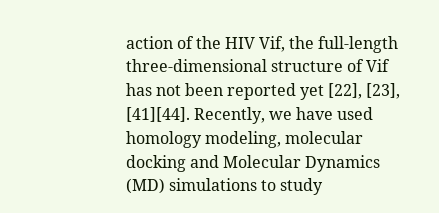action of the HIV Vif, the full-length three-dimensional structure of Vif has not been reported yet [22], [23], [41][44]. Recently, we have used homology modeling, molecular docking and Molecular Dynamics (MD) simulations to study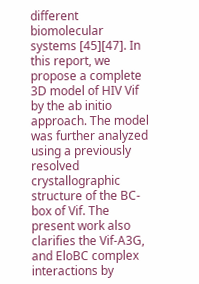different biomolecular systems [45][47]. In this report, we propose a complete 3D model of HIV Vif by the ab initio approach. The model was further analyzed using a previously resolved crystallographic structure of the BC-box of Vif. The present work also clarifies the Vif-A3G, and EloBC complex interactions by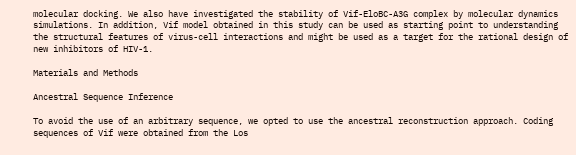molecular docking. We also have investigated the stability of Vif-EloBC-A3G complex by molecular dynamics simulations. In addition, Vif model obtained in this study can be used as starting point to understanding the structural features of virus-cell interactions and might be used as a target for the rational design of new inhibitors of HIV-1.

Materials and Methods

Ancestral Sequence Inference

To avoid the use of an arbitrary sequence, we opted to use the ancestral reconstruction approach. Coding sequences of Vif were obtained from the Los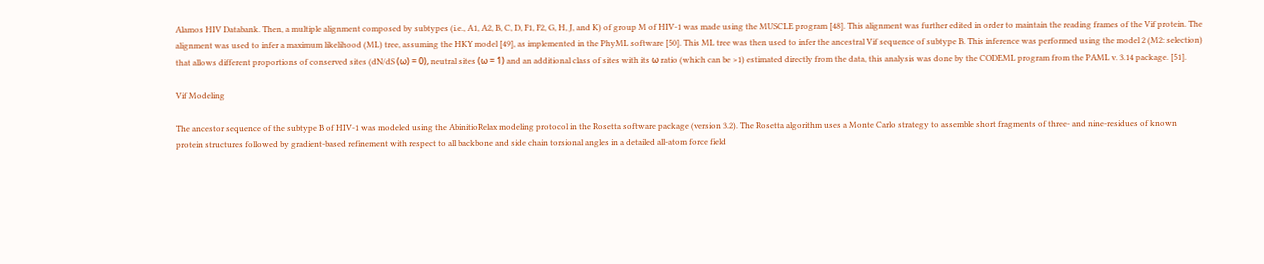Alamos HIV Databank. Then, a multiple alignment composed by subtypes (i.e., A1, A2, B, C, D, F1, F2, G, H, J, and K) of group M of HIV-1 was made using the MUSCLE program [48]. This alignment was further edited in order to maintain the reading frames of the Vif protein. The alignment was used to infer a maximum likelihood (ML) tree, assuming the HKY model [49], as implemented in the PhyML software [50]. This ML tree was then used to infer the ancestral Vif sequence of subtype B. This inference was performed using the model 2 (M2: selection) that allows different proportions of conserved sites (dN/dS (ω) = 0), neutral sites (ω = 1) and an additional class of sites with its ω ratio (which can be >1) estimated directly from the data, this analysis was done by the CODEML program from the PAML v. 3.14 package. [51].

Vif Modeling

The ancestor sequence of the subtype B of HIV-1 was modeled using the AbinitioRelax modeling protocol in the Rosetta software package (version 3.2). The Rosetta algorithm uses a Monte Carlo strategy to assemble short fragments of three- and nine-residues of known protein structures followed by gradient-based refinement with respect to all backbone and side chain torsional angles in a detailed all-atom force field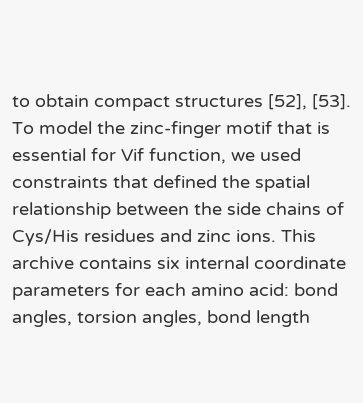to obtain compact structures [52], [53]. To model the zinc-finger motif that is essential for Vif function, we used constraints that defined the spatial relationship between the side chains of Cys/His residues and zinc ions. This archive contains six internal coordinate parameters for each amino acid: bond angles, torsion angles, bond length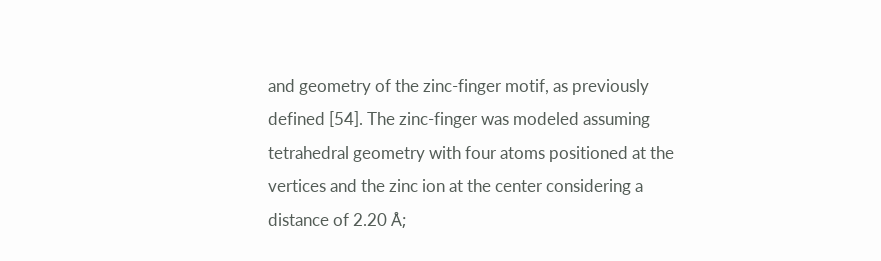and geometry of the zinc-finger motif, as previously defined [54]. The zinc-finger was modeled assuming tetrahedral geometry with four atoms positioned at the vertices and the zinc ion at the center considering a distance of 2.20 Å;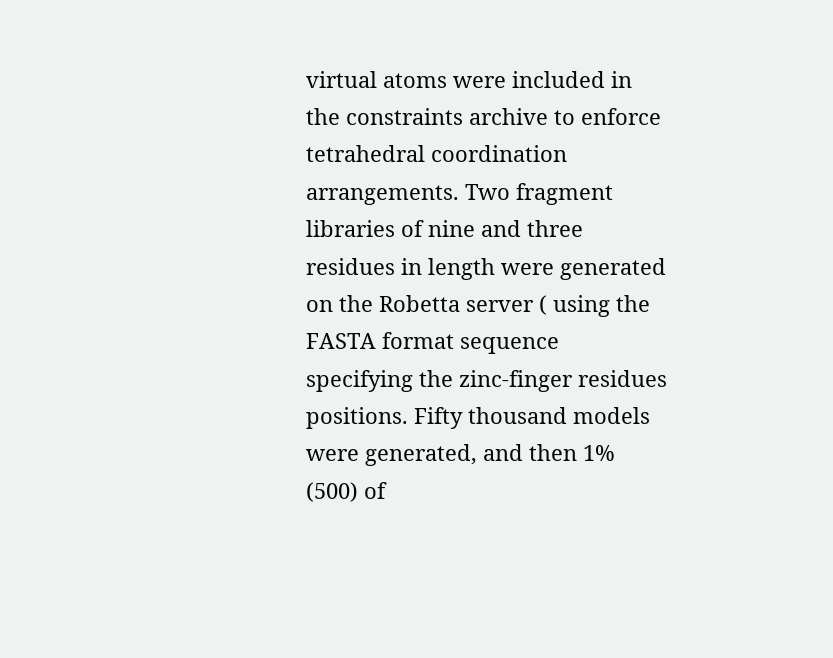virtual atoms were included in the constraints archive to enforce tetrahedral coordination arrangements. Two fragment libraries of nine and three residues in length were generated on the Robetta server ( using the FASTA format sequence specifying the zinc-finger residues positions. Fifty thousand models were generated, and then 1% (500) of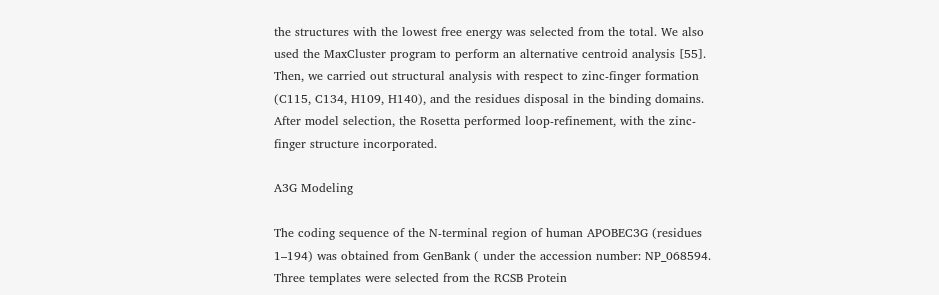the structures with the lowest free energy was selected from the total. We also used the MaxCluster program to perform an alternative centroid analysis [55]. Then, we carried out structural analysis with respect to zinc-finger formation (C115, C134, H109, H140), and the residues disposal in the binding domains. After model selection, the Rosetta performed loop-refinement, with the zinc-finger structure incorporated.

A3G Modeling

The coding sequence of the N-terminal region of human APOBEC3G (residues 1–194) was obtained from GenBank ( under the accession number: NP_068594. Three templates were selected from the RCSB Protein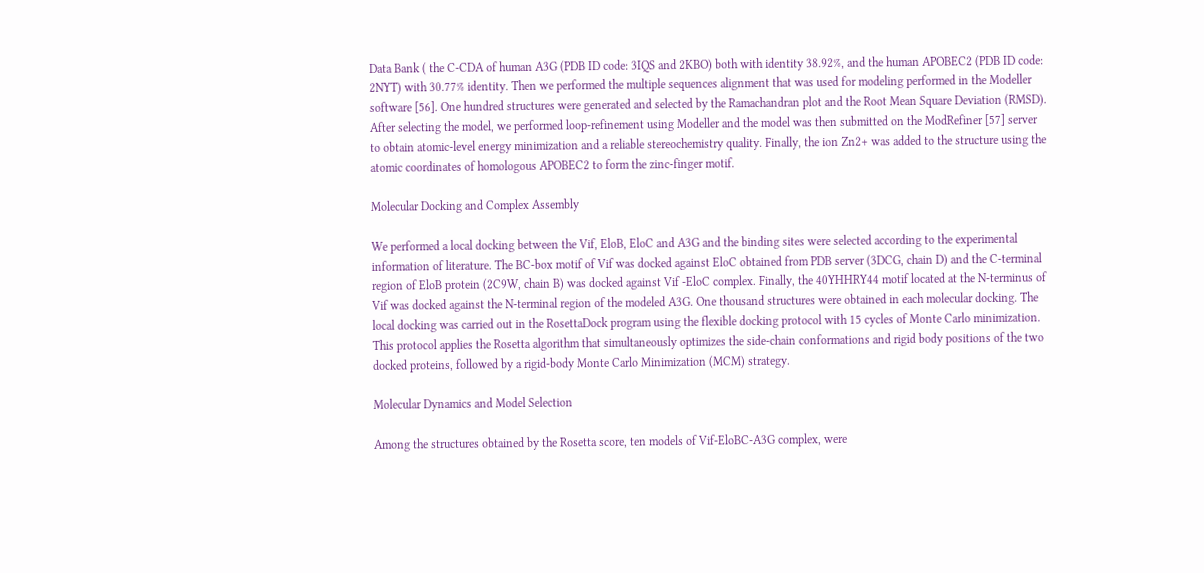Data Bank ( the C-CDA of human A3G (PDB ID code: 3IQS and 2KBO) both with identity 38.92%, and the human APOBEC2 (PDB ID code: 2NYT) with 30.77% identity. Then we performed the multiple sequences alignment that was used for modeling performed in the Modeller software [56]. One hundred structures were generated and selected by the Ramachandran plot and the Root Mean Square Deviation (RMSD). After selecting the model, we performed loop-refinement using Modeller and the model was then submitted on the ModRefiner [57] server to obtain atomic-level energy minimization and a reliable stereochemistry quality. Finally, the ion Zn2+ was added to the structure using the atomic coordinates of homologous APOBEC2 to form the zinc-finger motif.

Molecular Docking and Complex Assembly

We performed a local docking between the Vif, EloB, EloC and A3G and the binding sites were selected according to the experimental information of literature. The BC-box motif of Vif was docked against EloC obtained from PDB server (3DCG, chain D) and the C-terminal region of EloB protein (2C9W, chain B) was docked against Vif -EloC complex. Finally, the 40YHHRY44 motif located at the N-terminus of Vif was docked against the N-terminal region of the modeled A3G. One thousand structures were obtained in each molecular docking. The local docking was carried out in the RosettaDock program using the flexible docking protocol with 15 cycles of Monte Carlo minimization. This protocol applies the Rosetta algorithm that simultaneously optimizes the side-chain conformations and rigid body positions of the two docked proteins, followed by a rigid-body Monte Carlo Minimization (MCM) strategy.

Molecular Dynamics and Model Selection

Among the structures obtained by the Rosetta score, ten models of Vif-EloBC-A3G complex, were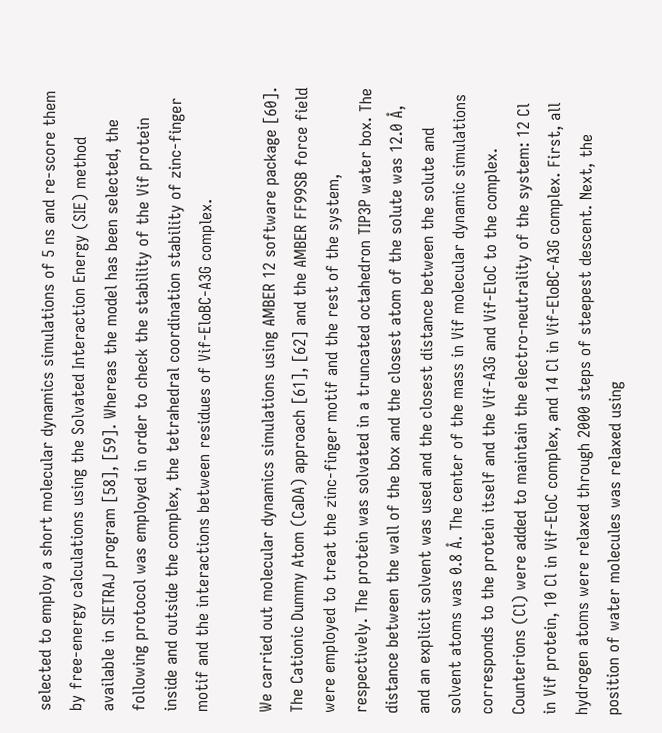selected to employ a short molecular dynamics simulations of 5 ns and re-score them by free-energy calculations using the Solvated Interaction Energy (SIE) method available in SIETRAJ program [58], [59]. Whereas the model has been selected, the following protocol was employed in order to check the stability of the Vif protein inside and outside the complex, the tetrahedral coordination stability of zinc-finger motif and the interactions between residues of Vif-EloBC-A3G complex.

We carried out molecular dynamics simulations using AMBER 12 software package [60]. The Cationic Dummy Atom (CaDA) approach [61], [62] and the AMBER FF99SB force field were employed to treat the zinc-finger motif and the rest of the system, respectively. The protein was solvated in a truncated octahedron TIP3P water box. The distance between the wall of the box and the closest atom of the solute was 12.0 Å, and an explicit solvent was used and the closest distance between the solute and solvent atoms was 0.8 Å. The center of the mass in Vif molecular dynamic simulations corresponds to the protein itself and the Vif-A3G and Vif-EloC to the complex. Counterions (Cl) were added to maintain the electro-neutrality of the system: 12 Cl in Vif protein, 10 Cl in Vif-EloC complex, and 14 Cl in Vif-EloBC-A3G complex. First, all hydrogen atoms were relaxed through 2000 steps of steepest descent. Next, the position of water molecules was relaxed using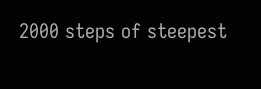2000 steps of steepest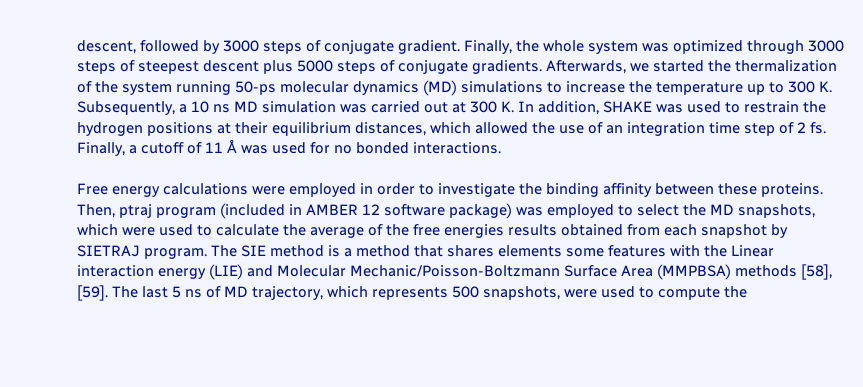descent, followed by 3000 steps of conjugate gradient. Finally, the whole system was optimized through 3000 steps of steepest descent plus 5000 steps of conjugate gradients. Afterwards, we started the thermalization of the system running 50-ps molecular dynamics (MD) simulations to increase the temperature up to 300 K. Subsequently, a 10 ns MD simulation was carried out at 300 K. In addition, SHAKE was used to restrain the hydrogen positions at their equilibrium distances, which allowed the use of an integration time step of 2 fs. Finally, a cutoff of 11 Å was used for no bonded interactions.

Free energy calculations were employed in order to investigate the binding affinity between these proteins. Then, ptraj program (included in AMBER 12 software package) was employed to select the MD snapshots, which were used to calculate the average of the free energies results obtained from each snapshot by SIETRAJ program. The SIE method is a method that shares elements some features with the Linear interaction energy (LIE) and Molecular Mechanic/Poisson-Boltzmann Surface Area (MMPBSA) methods [58], [59]. The last 5 ns of MD trajectory, which represents 500 snapshots, were used to compute the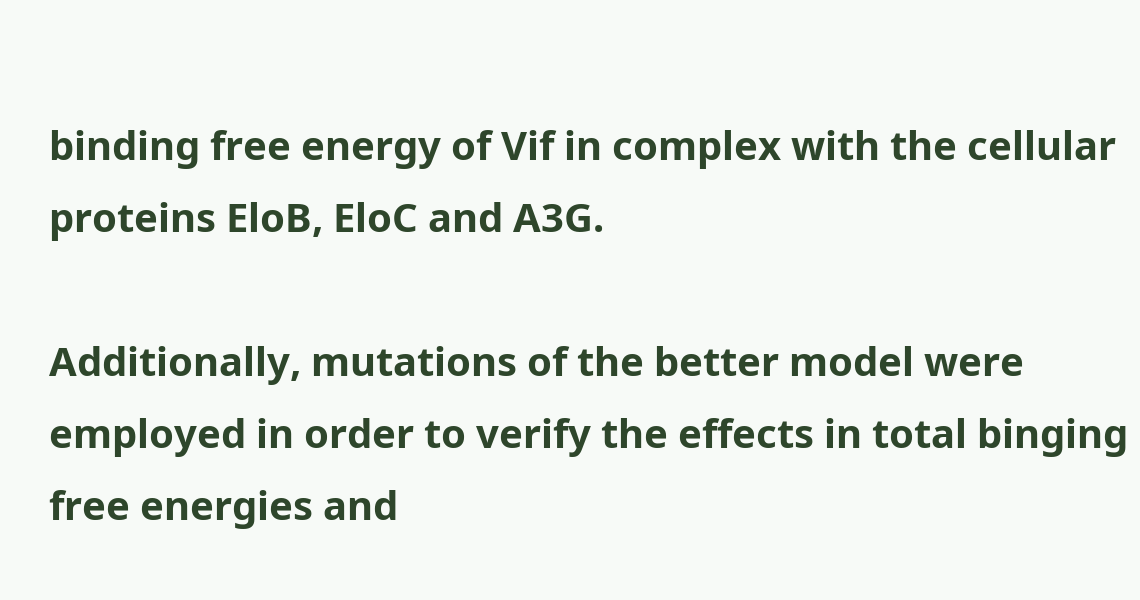binding free energy of Vif in complex with the cellular proteins EloB, EloC and A3G.

Additionally, mutations of the better model were employed in order to verify the effects in total binging free energies and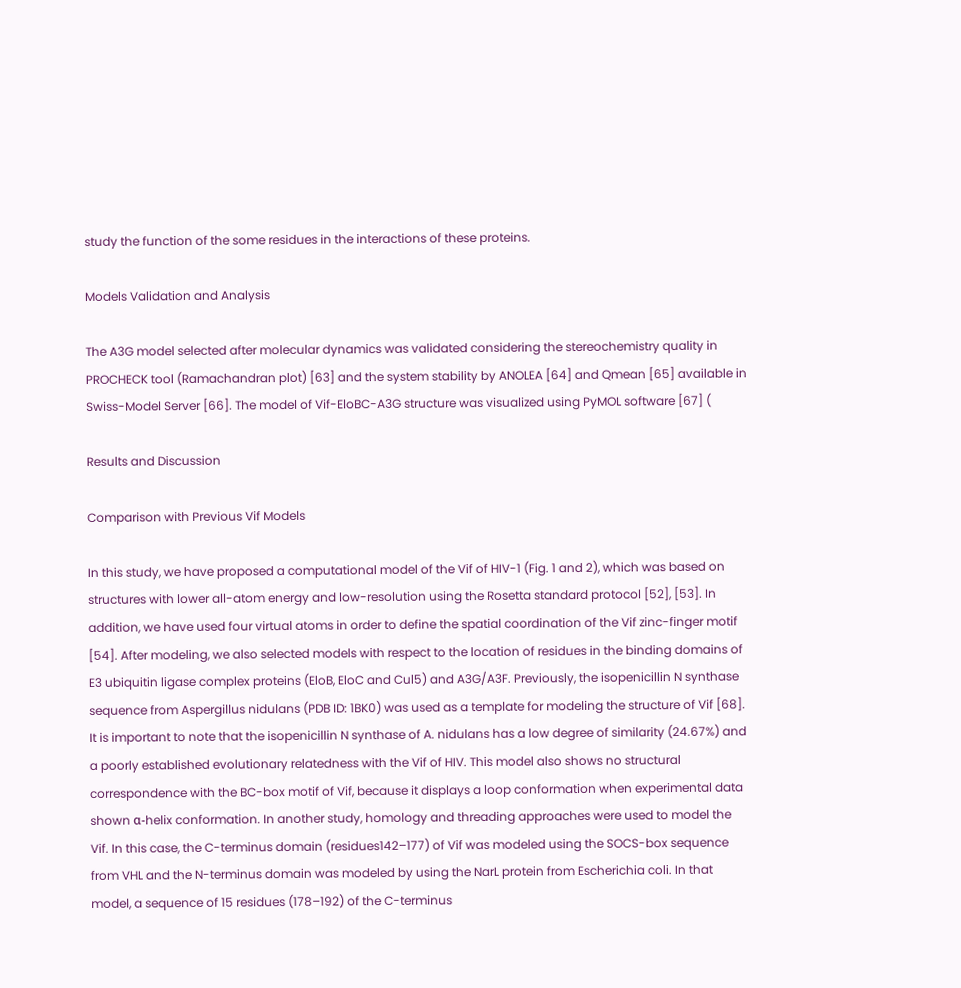study the function of the some residues in the interactions of these proteins.

Models Validation and Analysis

The A3G model selected after molecular dynamics was validated considering the stereochemistry quality in PROCHECK tool (Ramachandran plot) [63] and the system stability by ANOLEA [64] and Qmean [65] available in Swiss-Model Server [66]. The model of Vif-EloBC-A3G structure was visualized using PyMOL software [67] (

Results and Discussion

Comparison with Previous Vif Models

In this study, we have proposed a computational model of the Vif of HIV-1 (Fig. 1 and 2), which was based on structures with lower all-atom energy and low-resolution using the Rosetta standard protocol [52], [53]. In addition, we have used four virtual atoms in order to define the spatial coordination of the Vif zinc-finger motif [54]. After modeling, we also selected models with respect to the location of residues in the binding domains of E3 ubiquitin ligase complex proteins (EloB, EloC and Cul5) and A3G/A3F. Previously, the isopenicillin N synthase sequence from Aspergillus nidulans (PDB ID: 1BK0) was used as a template for modeling the structure of Vif [68]. It is important to note that the isopenicillin N synthase of A. nidulans has a low degree of similarity (24.67%) and a poorly established evolutionary relatedness with the Vif of HIV. This model also shows no structural correspondence with the BC-box motif of Vif, because it displays a loop conformation when experimental data shown α-helix conformation. In another study, homology and threading approaches were used to model the Vif. In this case, the C-terminus domain (residues142–177) of Vif was modeled using the SOCS-box sequence from VHL and the N-terminus domain was modeled by using the NarL protein from Escherichia coli. In that model, a sequence of 15 residues (178–192) of the C-terminus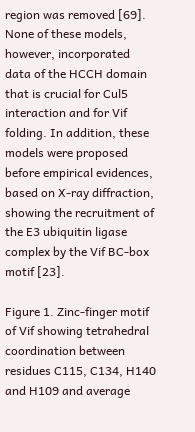region was removed [69]. None of these models, however, incorporated data of the HCCH domain that is crucial for Cul5 interaction and for Vif folding. In addition, these models were proposed before empirical evidences, based on X-ray diffraction, showing the recruitment of the E3 ubiquitin ligase complex by the Vif BC-box motif [23].

Figure 1. Zinc-finger motif of Vif showing tetrahedral coordination between residues C115, C134, H140 and H109 and average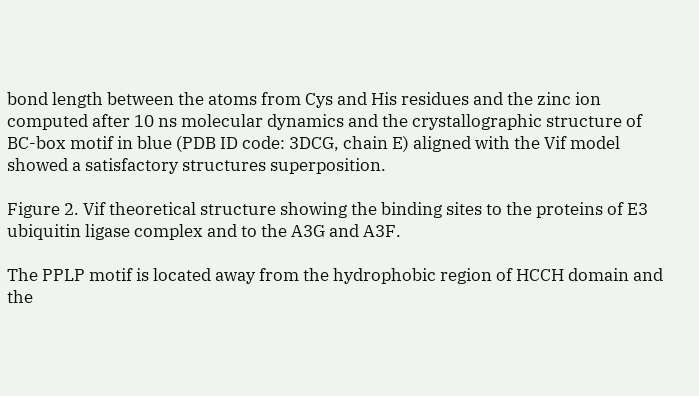bond length between the atoms from Cys and His residues and the zinc ion computed after 10 ns molecular dynamics and the crystallographic structure of BC-box motif in blue (PDB ID code: 3DCG, chain E) aligned with the Vif model showed a satisfactory structures superposition.

Figure 2. Vif theoretical structure showing the binding sites to the proteins of E3 ubiquitin ligase complex and to the A3G and A3F.

The PPLP motif is located away from the hydrophobic region of HCCH domain and the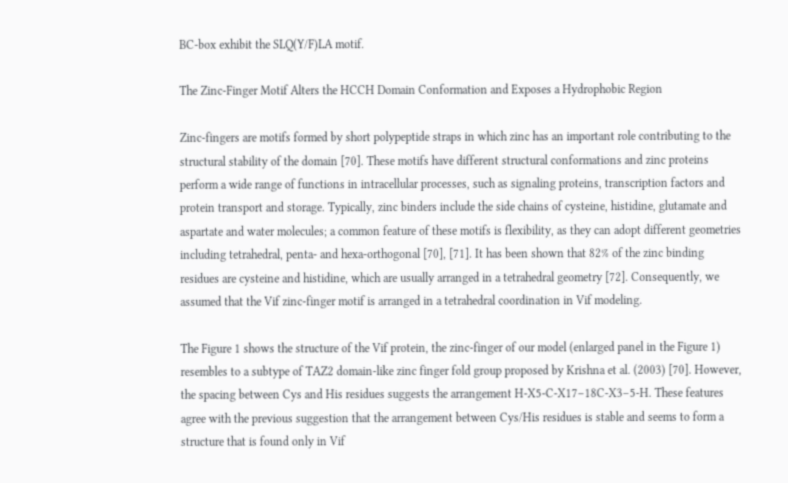BC-box exhibit the SLQ(Y/F)LA motif.

The Zinc-Finger Motif Alters the HCCH Domain Conformation and Exposes a Hydrophobic Region

Zinc-fingers are motifs formed by short polypeptide straps in which zinc has an important role contributing to the structural stability of the domain [70]. These motifs have different structural conformations and zinc proteins perform a wide range of functions in intracellular processes, such as signaling proteins, transcription factors and protein transport and storage. Typically, zinc binders include the side chains of cysteine, histidine, glutamate and aspartate and water molecules; a common feature of these motifs is flexibility, as they can adopt different geometries including tetrahedral, penta- and hexa-orthogonal [70], [71]. It has been shown that 82% of the zinc binding residues are cysteine and histidine, which are usually arranged in a tetrahedral geometry [72]. Consequently, we assumed that the Vif zinc-finger motif is arranged in a tetrahedral coordination in Vif modeling.

The Figure 1 shows the structure of the Vif protein, the zinc-finger of our model (enlarged panel in the Figure 1) resembles to a subtype of TAZ2 domain-like zinc finger fold group proposed by Krishna et al. (2003) [70]. However, the spacing between Cys and His residues suggests the arrangement H-X5-C-X17–18C-X3–5-H. These features agree with the previous suggestion that the arrangement between Cys/His residues is stable and seems to form a structure that is found only in Vif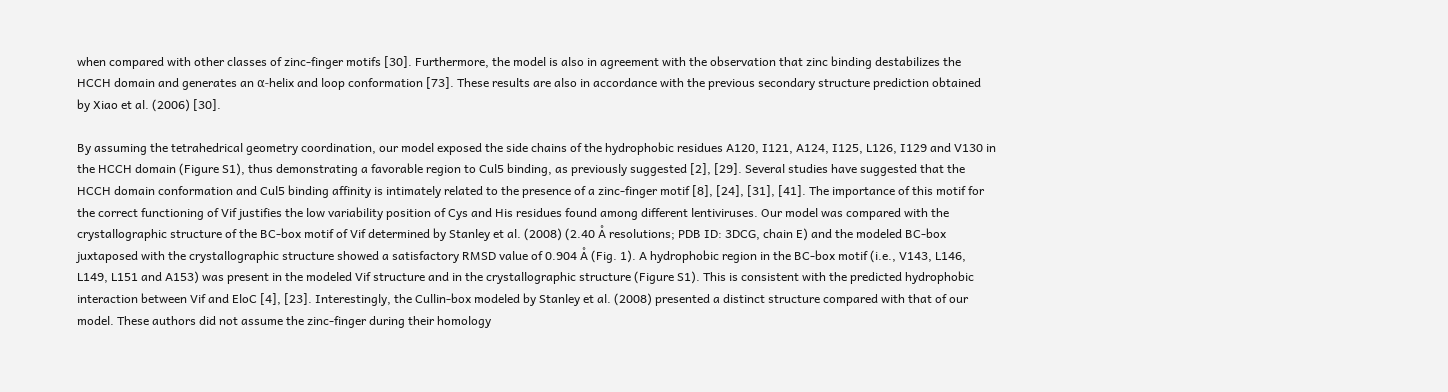when compared with other classes of zinc-finger motifs [30]. Furthermore, the model is also in agreement with the observation that zinc binding destabilizes the HCCH domain and generates an α-helix and loop conformation [73]. These results are also in accordance with the previous secondary structure prediction obtained by Xiao et al. (2006) [30].

By assuming the tetrahedrical geometry coordination, our model exposed the side chains of the hydrophobic residues A120, I121, A124, I125, L126, I129 and V130 in the HCCH domain (Figure S1), thus demonstrating a favorable region to Cul5 binding, as previously suggested [2], [29]. Several studies have suggested that the HCCH domain conformation and Cul5 binding affinity is intimately related to the presence of a zinc-finger motif [8], [24], [31], [41]. The importance of this motif for the correct functioning of Vif justifies the low variability position of Cys and His residues found among different lentiviruses. Our model was compared with the crystallographic structure of the BC-box motif of Vif determined by Stanley et al. (2008) (2.40 Å resolutions; PDB ID: 3DCG, chain E) and the modeled BC-box juxtaposed with the crystallographic structure showed a satisfactory RMSD value of 0.904 Å (Fig. 1). A hydrophobic region in the BC-box motif (i.e., V143, L146, L149, L151 and A153) was present in the modeled Vif structure and in the crystallographic structure (Figure S1). This is consistent with the predicted hydrophobic interaction between Vif and EloC [4], [23]. Interestingly, the Cullin-box modeled by Stanley et al. (2008) presented a distinct structure compared with that of our model. These authors did not assume the zinc-finger during their homology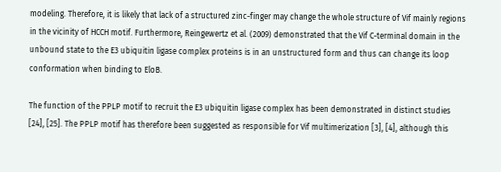modeling. Therefore, it is likely that lack of a structured zinc-finger may change the whole structure of Vif mainly regions in the vicinity of HCCH motif. Furthermore, Reingewertz et al. (2009) demonstrated that the Vif C-terminal domain in the unbound state to the E3 ubiquitin ligase complex proteins is in an unstructured form and thus can change its loop conformation when binding to EloB.

The function of the PPLP motif to recruit the E3 ubiquitin ligase complex has been demonstrated in distinct studies [24], [25]. The PPLP motif has therefore been suggested as responsible for Vif multimerization [3], [4], although this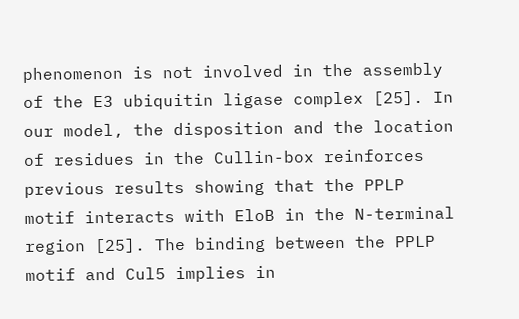phenomenon is not involved in the assembly of the E3 ubiquitin ligase complex [25]. In our model, the disposition and the location of residues in the Cullin-box reinforces previous results showing that the PPLP motif interacts with EloB in the N-terminal region [25]. The binding between the PPLP motif and Cul5 implies in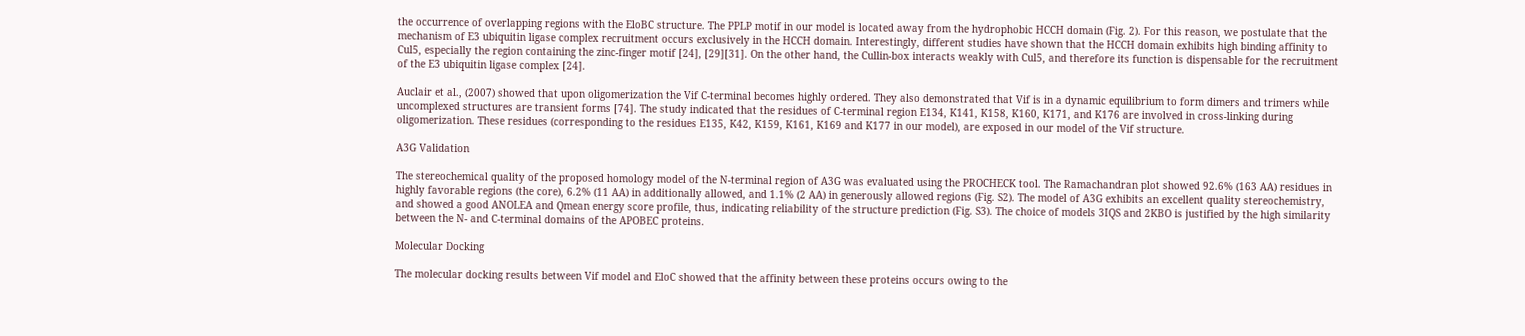the occurrence of overlapping regions with the EloBC structure. The PPLP motif in our model is located away from the hydrophobic HCCH domain (Fig. 2). For this reason, we postulate that the mechanism of E3 ubiquitin ligase complex recruitment occurs exclusively in the HCCH domain. Interestingly, different studies have shown that the HCCH domain exhibits high binding affinity to Cul5, especially the region containing the zinc-finger motif [24], [29][31]. On the other hand, the Cullin-box interacts weakly with Cul5, and therefore its function is dispensable for the recruitment of the E3 ubiquitin ligase complex [24].

Auclair et al., (2007) showed that upon oligomerization the Vif C-terminal becomes highly ordered. They also demonstrated that Vif is in a dynamic equilibrium to form dimers and trimers while uncomplexed structures are transient forms [74]. The study indicated that the residues of C-terminal region E134, K141, K158, K160, K171, and K176 are involved in cross-linking during oligomerization. These residues (corresponding to the residues E135, K42, K159, K161, K169 and K177 in our model), are exposed in our model of the Vif structure.

A3G Validation

The stereochemical quality of the proposed homology model of the N-terminal region of A3G was evaluated using the PROCHECK tool. The Ramachandran plot showed 92.6% (163 AA) residues in highly favorable regions (the core), 6.2% (11 AA) in additionally allowed, and 1.1% (2 AA) in generously allowed regions (Fig. S2). The model of A3G exhibits an excellent quality stereochemistry, and showed a good ANOLEA and Qmean energy score profile, thus, indicating reliability of the structure prediction (Fig. S3). The choice of models 3IQS and 2KBO is justified by the high similarity between the N- and C-terminal domains of the APOBEC proteins.

Molecular Docking

The molecular docking results between Vif model and EloC showed that the affinity between these proteins occurs owing to the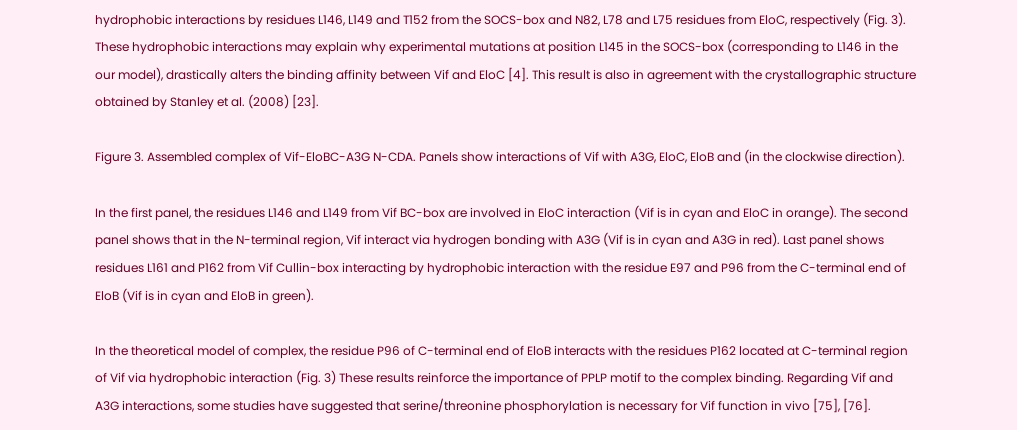hydrophobic interactions by residues L146, L149 and T152 from the SOCS-box and N82, L78 and L75 residues from EloC, respectively (Fig. 3). These hydrophobic interactions may explain why experimental mutations at position L145 in the SOCS-box (corresponding to L146 in the our model), drastically alters the binding affinity between Vif and EloC [4]. This result is also in agreement with the crystallographic structure obtained by Stanley et al. (2008) [23].

Figure 3. Assembled complex of Vif-EloBC-A3G N-CDA. Panels show interactions of Vif with A3G, EloC, EloB and (in the clockwise direction).

In the first panel, the residues L146 and L149 from Vif BC-box are involved in EloC interaction (Vif is in cyan and EloC in orange). The second panel shows that in the N-terminal region, Vif interact via hydrogen bonding with A3G (Vif is in cyan and A3G in red). Last panel shows residues L161 and P162 from Vif Cullin-box interacting by hydrophobic interaction with the residue E97 and P96 from the C-terminal end of EloB (Vif is in cyan and EloB in green).

In the theoretical model of complex, the residue P96 of C-terminal end of EloB interacts with the residues P162 located at C-terminal region of Vif via hydrophobic interaction (Fig. 3) These results reinforce the importance of PPLP motif to the complex binding. Regarding Vif and A3G interactions, some studies have suggested that serine/threonine phosphorylation is necessary for Vif function in vivo [75], [76].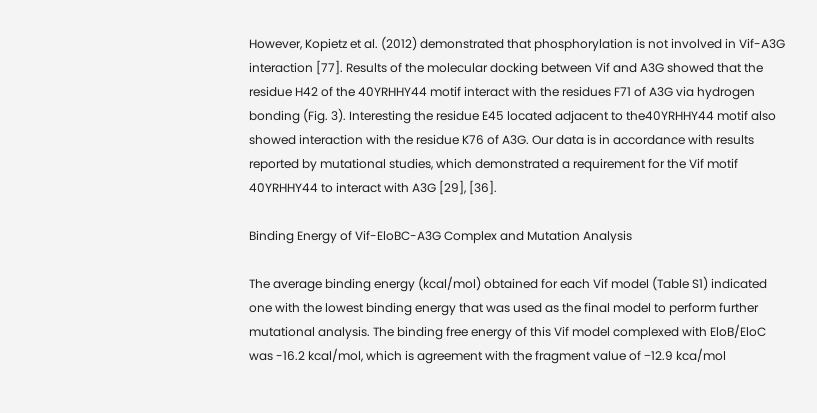However, Kopietz et al. (2012) demonstrated that phosphorylation is not involved in Vif-A3G interaction [77]. Results of the molecular docking between Vif and A3G showed that the residue H42 of the 40YRHHY44 motif interact with the residues F71 of A3G via hydrogen bonding (Fig. 3). Interesting the residue E45 located adjacent to the40YRHHY44 motif also showed interaction with the residue K76 of A3G. Our data is in accordance with results reported by mutational studies, which demonstrated a requirement for the Vif motif 40YRHHY44 to interact with A3G [29], [36].

Binding Energy of Vif-EloBC-A3G Complex and Mutation Analysis

The average binding energy (kcal/mol) obtained for each Vif model (Table S1) indicated one with the lowest binding energy that was used as the final model to perform further mutational analysis. The binding free energy of this Vif model complexed with EloB/EloC was -16.2 kcal/mol, which is agreement with the fragment value of −12.9 kca/mol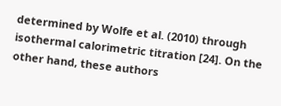determined by Wolfe et al. (2010) through isothermal calorimetric titration [24]. On the other hand, these authors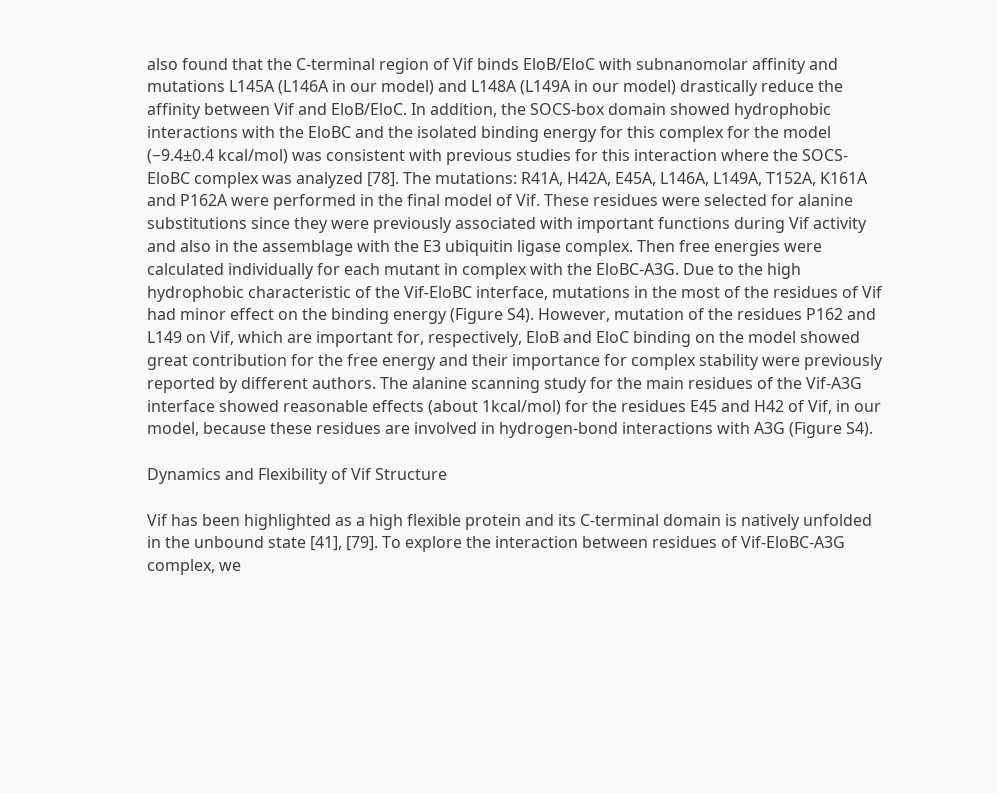also found that the C-terminal region of Vif binds EloB/EloC with subnanomolar affinity and mutations L145A (L146A in our model) and L148A (L149A in our model) drastically reduce the affinity between Vif and EloB/EloC. In addition, the SOCS-box domain showed hydrophobic interactions with the EloBC and the isolated binding energy for this complex for the model (−9.4±0.4 kcal/mol) was consistent with previous studies for this interaction where the SOCS-EloBC complex was analyzed [78]. The mutations: R41A, H42A, E45A, L146A, L149A, T152A, K161A and P162A were performed in the final model of Vif. These residues were selected for alanine substitutions since they were previously associated with important functions during Vif activity and also in the assemblage with the E3 ubiquitin ligase complex. Then free energies were calculated individually for each mutant in complex with the EloBC-A3G. Due to the high hydrophobic characteristic of the Vif-EloBC interface, mutations in the most of the residues of Vif had minor effect on the binding energy (Figure S4). However, mutation of the residues P162 and L149 on Vif, which are important for, respectively, EloB and EloC binding on the model showed great contribution for the free energy and their importance for complex stability were previously reported by different authors. The alanine scanning study for the main residues of the Vif-A3G interface showed reasonable effects (about 1kcal/mol) for the residues E45 and H42 of Vif, in our model, because these residues are involved in hydrogen-bond interactions with A3G (Figure S4).

Dynamics and Flexibility of Vif Structure

Vif has been highlighted as a high flexible protein and its C-terminal domain is natively unfolded in the unbound state [41], [79]. To explore the interaction between residues of Vif-EloBC-A3G complex, we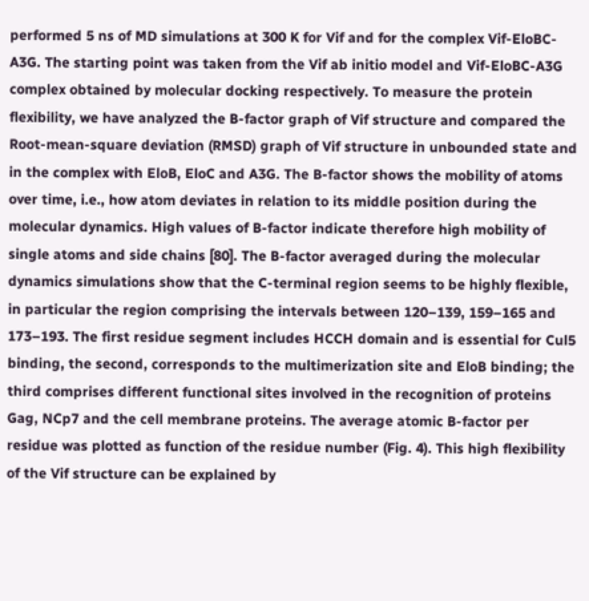performed 5 ns of MD simulations at 300 K for Vif and for the complex Vif-EloBC-A3G. The starting point was taken from the Vif ab initio model and Vif-EloBC-A3G complex obtained by molecular docking respectively. To measure the protein flexibility, we have analyzed the B-factor graph of Vif structure and compared the Root-mean-square deviation (RMSD) graph of Vif structure in unbounded state and in the complex with EloB, EloC and A3G. The B-factor shows the mobility of atoms over time, i.e., how atom deviates in relation to its middle position during the molecular dynamics. High values of B-factor indicate therefore high mobility of single atoms and side chains [80]. The B-factor averaged during the molecular dynamics simulations show that the C-terminal region seems to be highly flexible, in particular the region comprising the intervals between 120–139, 159–165 and 173–193. The first residue segment includes HCCH domain and is essential for Cul5 binding, the second, corresponds to the multimerization site and EloB binding; the third comprises different functional sites involved in the recognition of proteins Gag, NCp7 and the cell membrane proteins. The average atomic B-factor per residue was plotted as function of the residue number (Fig. 4). This high flexibility of the Vif structure can be explained by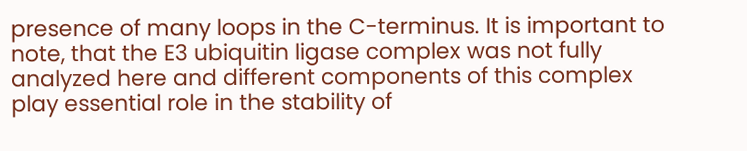presence of many loops in the C-terminus. It is important to note, that the E3 ubiquitin ligase complex was not fully analyzed here and different components of this complex play essential role in the stability of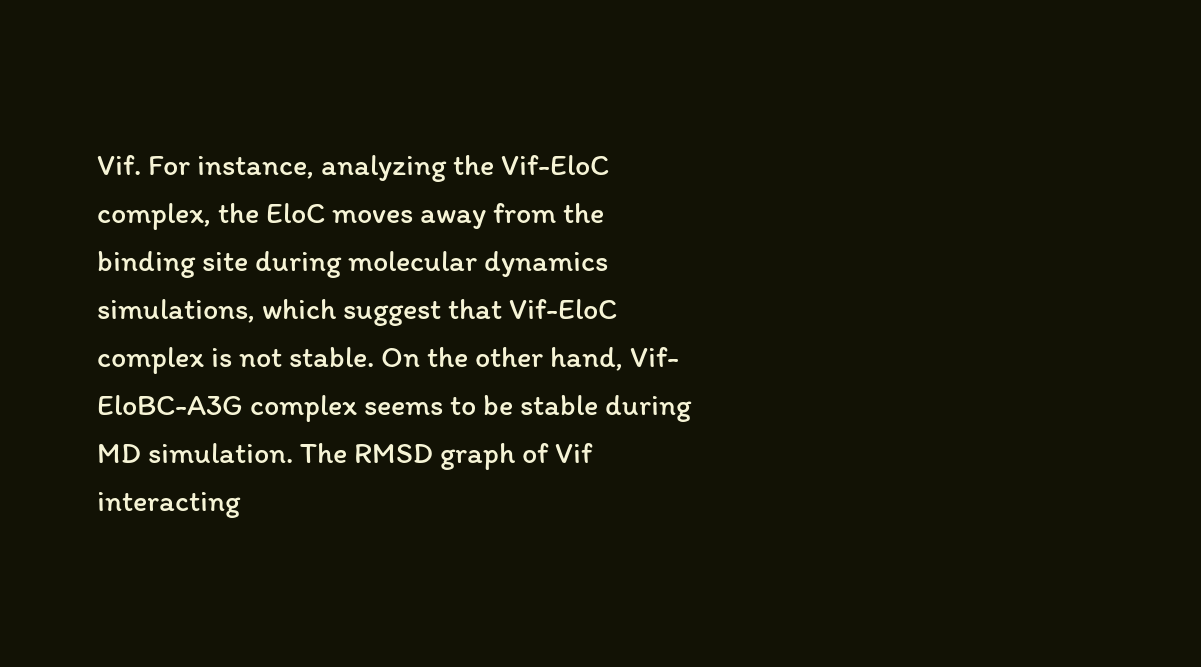Vif. For instance, analyzing the Vif-EloC complex, the EloC moves away from the binding site during molecular dynamics simulations, which suggest that Vif-EloC complex is not stable. On the other hand, Vif-EloBC-A3G complex seems to be stable during MD simulation. The RMSD graph of Vif interacting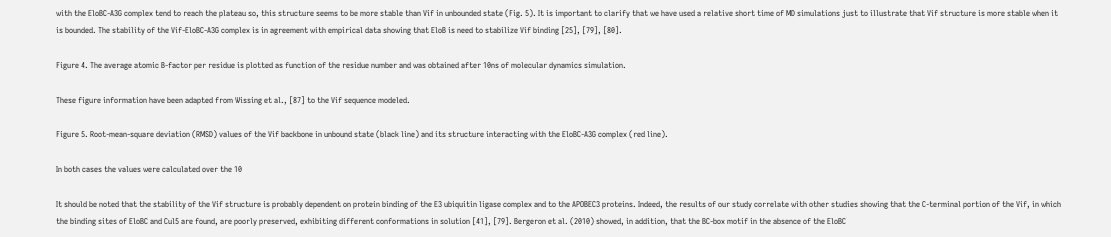with the EloBC-A3G complex tend to reach the plateau so, this structure seems to be more stable than Vif in unbounded state (Fig. 5). It is important to clarify that we have used a relative short time of MD simulations just to illustrate that Vif structure is more stable when it is bounded. The stability of the Vif-EloBC-A3G complex is in agreement with empirical data showing that EloB is need to stabilize Vif binding [25], [79], [80].

Figure 4. The average atomic B-factor per residue is plotted as function of the residue number and was obtained after 10ns of molecular dynamics simulation.

These figure information have been adapted from Wissing et al., [87] to the Vif sequence modeled.

Figure 5. Root-mean-square deviation (RMSD) values of the Vif backbone in unbound state (black line) and its structure interacting with the EloBC-A3G complex (red line).

In both cases the values were calculated over the 10

It should be noted that the stability of the Vif structure is probably dependent on protein binding of the E3 ubiquitin ligase complex and to the APOBEC3 proteins. Indeed, the results of our study correlate with other studies showing that the C-terminal portion of the Vif, in which the binding sites of EloBC and Cul5 are found, are poorly preserved, exhibiting different conformations in solution [41], [79]. Bergeron et al. (2010) showed, in addition, that the BC-box motif in the absence of the EloBC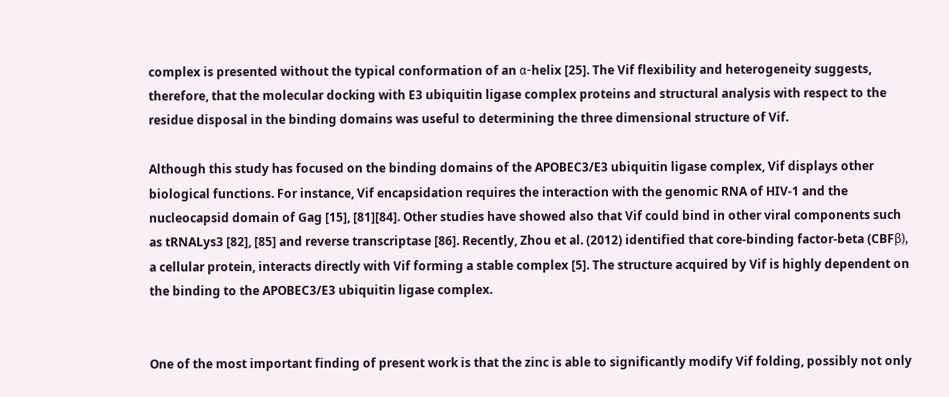complex is presented without the typical conformation of an α-helix [25]. The Vif flexibility and heterogeneity suggests, therefore, that the molecular docking with E3 ubiquitin ligase complex proteins and structural analysis with respect to the residue disposal in the binding domains was useful to determining the three dimensional structure of Vif.

Although this study has focused on the binding domains of the APOBEC3/E3 ubiquitin ligase complex, Vif displays other biological functions. For instance, Vif encapsidation requires the interaction with the genomic RNA of HIV-1 and the nucleocapsid domain of Gag [15], [81][84]. Other studies have showed also that Vif could bind in other viral components such as tRNALys3 [82], [85] and reverse transcriptase [86]. Recently, Zhou et al. (2012) identified that core-binding factor-beta (CBFβ), a cellular protein, interacts directly with Vif forming a stable complex [5]. The structure acquired by Vif is highly dependent on the binding to the APOBEC3/E3 ubiquitin ligase complex.


One of the most important finding of present work is that the zinc is able to significantly modify Vif folding, possibly not only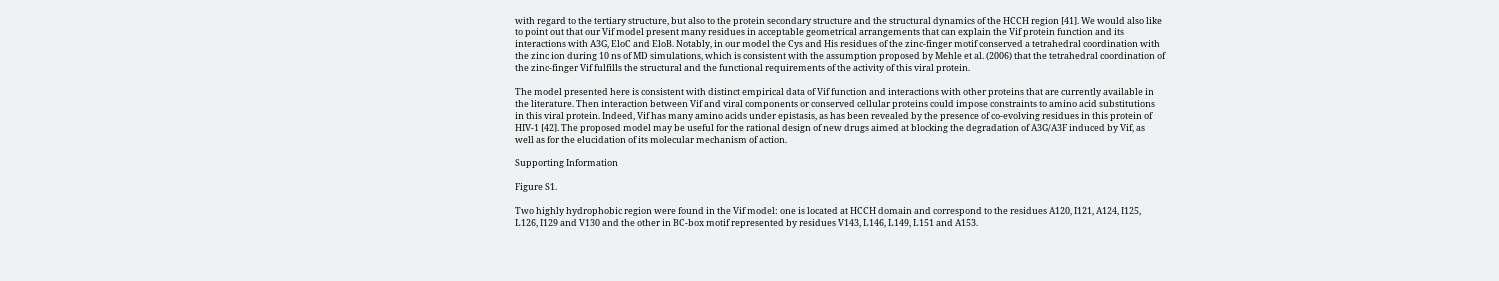with regard to the tertiary structure, but also to the protein secondary structure and the structural dynamics of the HCCH region [41]. We would also like to point out that our Vif model present many residues in acceptable geometrical arrangements that can explain the Vif protein function and its interactions with A3G, EloC and EloB. Notably, in our model the Cys and His residues of the zinc-finger motif conserved a tetrahedral coordination with the zinc ion during 10 ns of MD simulations, which is consistent with the assumption proposed by Mehle et al. (2006) that the tetrahedral coordination of the zinc-finger Vif fulfills the structural and the functional requirements of the activity of this viral protein.

The model presented here is consistent with distinct empirical data of Vif function and interactions with other proteins that are currently available in the literature. Then interaction between Vif and viral components or conserved cellular proteins could impose constraints to amino acid substitutions in this viral protein. Indeed, Vif has many amino acids under epistasis, as has been revealed by the presence of co-evolving residues in this protein of HIV-1 [42]. The proposed model may be useful for the rational design of new drugs aimed at blocking the degradation of A3G/A3F induced by Vif, as well as for the elucidation of its molecular mechanism of action.

Supporting Information

Figure S1.

Two highly hydrophobic region were found in the Vif model: one is located at HCCH domain and correspond to the residues A120, I121, A124, I125, L126, I129 and V130 and the other in BC-box motif represented by residues V143, L146, L149, L151 and A153.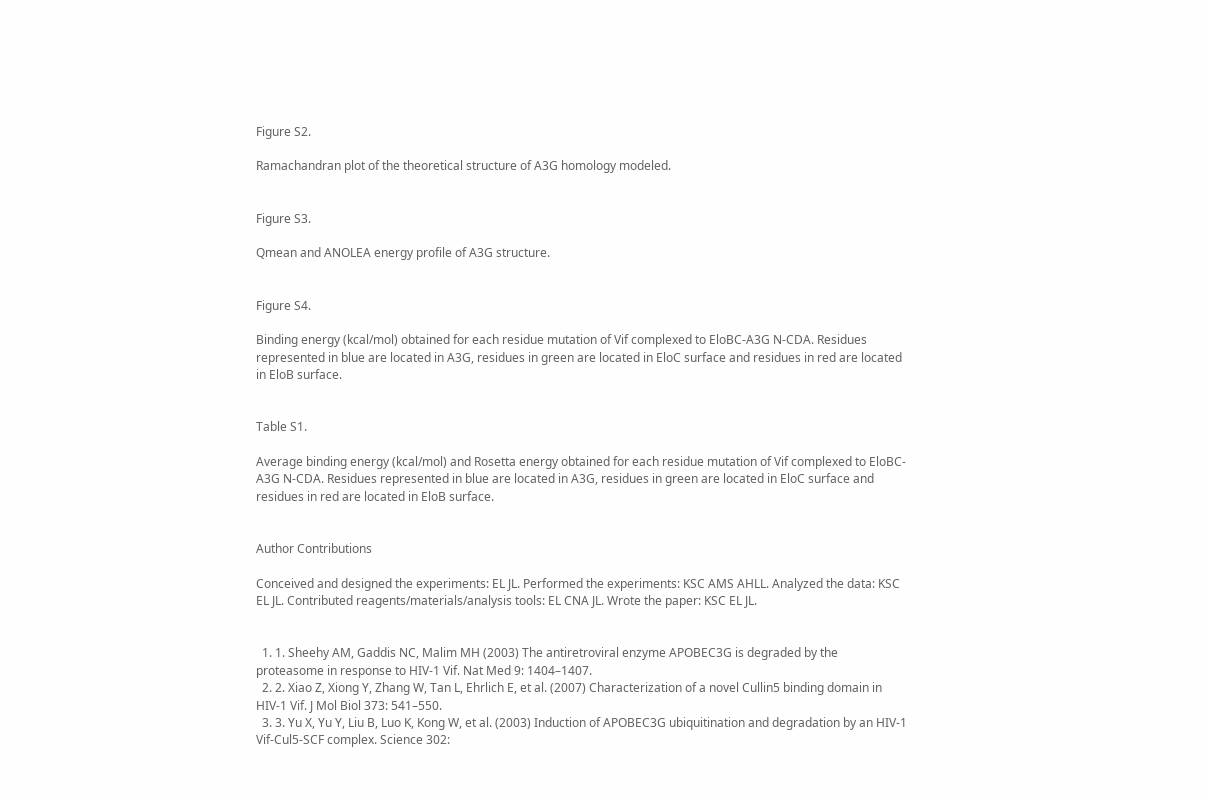Figure S2.

Ramachandran plot of the theoretical structure of A3G homology modeled.


Figure S3.

Qmean and ANOLEA energy profile of A3G structure.


Figure S4.

Binding energy (kcal/mol) obtained for each residue mutation of Vif complexed to EloBC-A3G N-CDA. Residues represented in blue are located in A3G, residues in green are located in EloC surface and residues in red are located in EloB surface.


Table S1.

Average binding energy (kcal/mol) and Rosetta energy obtained for each residue mutation of Vif complexed to EloBC-A3G N-CDA. Residues represented in blue are located in A3G, residues in green are located in EloC surface and residues in red are located in EloB surface.


Author Contributions

Conceived and designed the experiments: EL JL. Performed the experiments: KSC AMS AHLL. Analyzed the data: KSC EL JL. Contributed reagents/materials/analysis tools: EL CNA JL. Wrote the paper: KSC EL JL.


  1. 1. Sheehy AM, Gaddis NC, Malim MH (2003) The antiretroviral enzyme APOBEC3G is degraded by the proteasome in response to HIV-1 Vif. Nat Med 9: 1404–1407.
  2. 2. Xiao Z, Xiong Y, Zhang W, Tan L, Ehrlich E, et al. (2007) Characterization of a novel Cullin5 binding domain in HIV-1 Vif. J Mol Biol 373: 541–550.
  3. 3. Yu X, Yu Y, Liu B, Luo K, Kong W, et al. (2003) Induction of APOBEC3G ubiquitination and degradation by an HIV-1 Vif-Cul5-SCF complex. Science 302: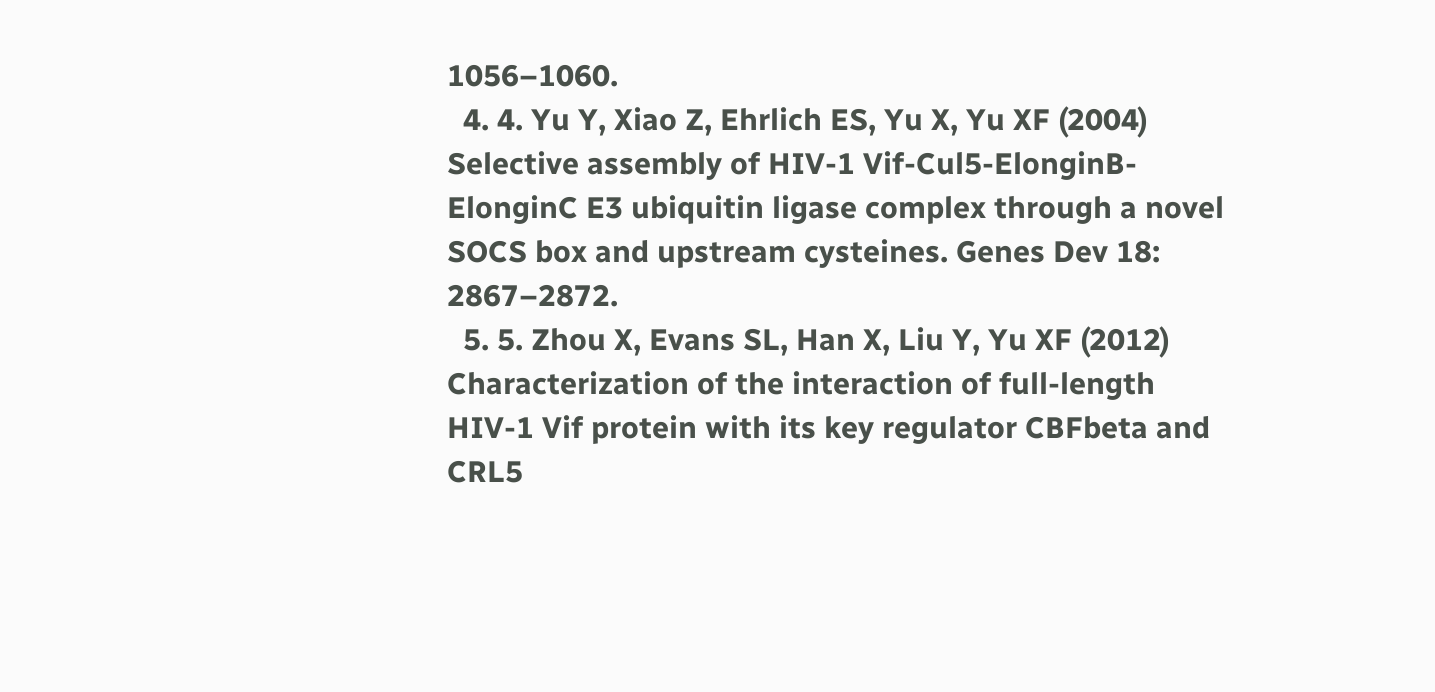1056–1060.
  4. 4. Yu Y, Xiao Z, Ehrlich ES, Yu X, Yu XF (2004) Selective assembly of HIV-1 Vif-Cul5-ElonginB-ElonginC E3 ubiquitin ligase complex through a novel SOCS box and upstream cysteines. Genes Dev 18: 2867–2872.
  5. 5. Zhou X, Evans SL, Han X, Liu Y, Yu XF (2012) Characterization of the interaction of full-length HIV-1 Vif protein with its key regulator CBFbeta and CRL5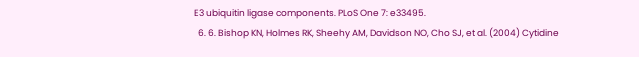E3 ubiquitin ligase components. PLoS One 7: e33495.
  6. 6. Bishop KN, Holmes RK, Sheehy AM, Davidson NO, Cho SJ, et al. (2004) Cytidine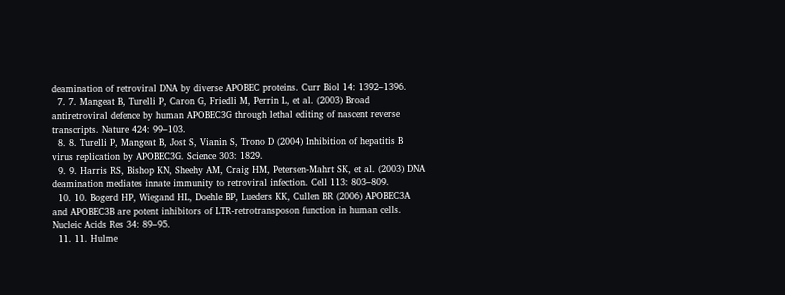deamination of retroviral DNA by diverse APOBEC proteins. Curr Biol 14: 1392–1396.
  7. 7. Mangeat B, Turelli P, Caron G, Friedli M, Perrin L, et al. (2003) Broad antiretroviral defence by human APOBEC3G through lethal editing of nascent reverse transcripts. Nature 424: 99–103.
  8. 8. Turelli P, Mangeat B, Jost S, Vianin S, Trono D (2004) Inhibition of hepatitis B virus replication by APOBEC3G. Science 303: 1829.
  9. 9. Harris RS, Bishop KN, Sheehy AM, Craig HM, Petersen-Mahrt SK, et al. (2003) DNA deamination mediates innate immunity to retroviral infection. Cell 113: 803–809.
  10. 10. Bogerd HP, Wiegand HL, Doehle BP, Lueders KK, Cullen BR (2006) APOBEC3A and APOBEC3B are potent inhibitors of LTR-retrotransposon function in human cells. Nucleic Acids Res 34: 89–95.
  11. 11. Hulme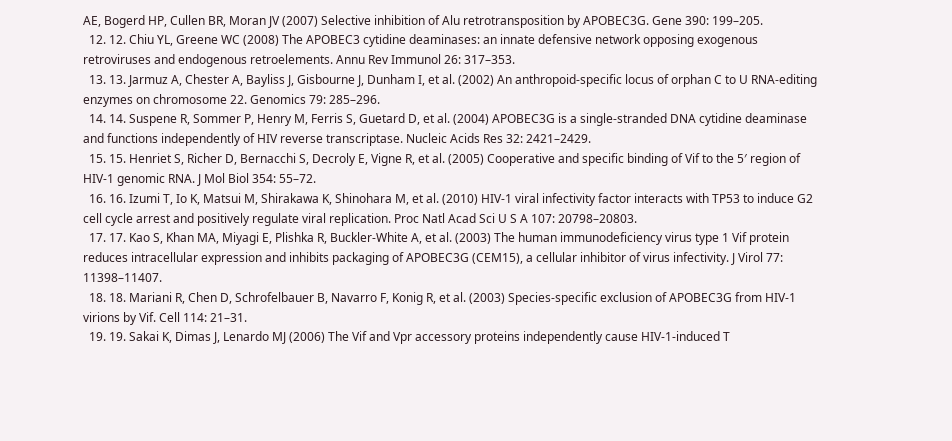AE, Bogerd HP, Cullen BR, Moran JV (2007) Selective inhibition of Alu retrotransposition by APOBEC3G. Gene 390: 199–205.
  12. 12. Chiu YL, Greene WC (2008) The APOBEC3 cytidine deaminases: an innate defensive network opposing exogenous retroviruses and endogenous retroelements. Annu Rev Immunol 26: 317–353.
  13. 13. Jarmuz A, Chester A, Bayliss J, Gisbourne J, Dunham I, et al. (2002) An anthropoid-specific locus of orphan C to U RNA-editing enzymes on chromosome 22. Genomics 79: 285–296.
  14. 14. Suspene R, Sommer P, Henry M, Ferris S, Guetard D, et al. (2004) APOBEC3G is a single-stranded DNA cytidine deaminase and functions independently of HIV reverse transcriptase. Nucleic Acids Res 32: 2421–2429.
  15. 15. Henriet S, Richer D, Bernacchi S, Decroly E, Vigne R, et al. (2005) Cooperative and specific binding of Vif to the 5′ region of HIV-1 genomic RNA. J Mol Biol 354: 55–72.
  16. 16. Izumi T, Io K, Matsui M, Shirakawa K, Shinohara M, et al. (2010) HIV-1 viral infectivity factor interacts with TP53 to induce G2 cell cycle arrest and positively regulate viral replication. Proc Natl Acad Sci U S A 107: 20798–20803.
  17. 17. Kao S, Khan MA, Miyagi E, Plishka R, Buckler-White A, et al. (2003) The human immunodeficiency virus type 1 Vif protein reduces intracellular expression and inhibits packaging of APOBEC3G (CEM15), a cellular inhibitor of virus infectivity. J Virol 77: 11398–11407.
  18. 18. Mariani R, Chen D, Schrofelbauer B, Navarro F, Konig R, et al. (2003) Species-specific exclusion of APOBEC3G from HIV-1 virions by Vif. Cell 114: 21–31.
  19. 19. Sakai K, Dimas J, Lenardo MJ (2006) The Vif and Vpr accessory proteins independently cause HIV-1-induced T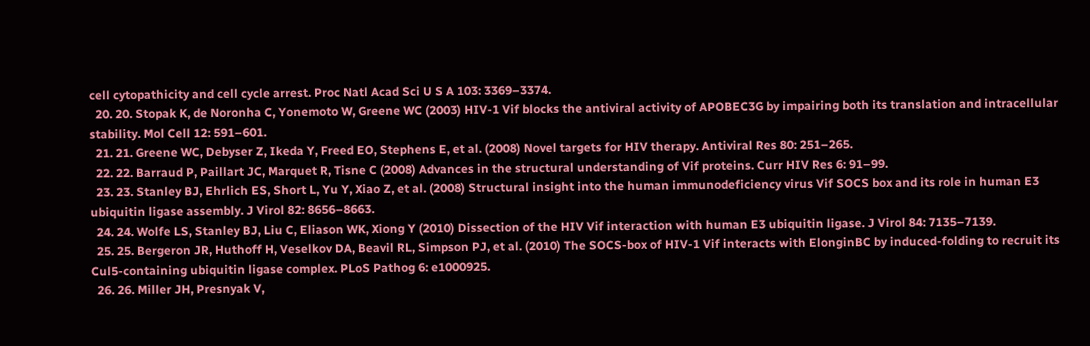cell cytopathicity and cell cycle arrest. Proc Natl Acad Sci U S A 103: 3369–3374.
  20. 20. Stopak K, de Noronha C, Yonemoto W, Greene WC (2003) HIV-1 Vif blocks the antiviral activity of APOBEC3G by impairing both its translation and intracellular stability. Mol Cell 12: 591–601.
  21. 21. Greene WC, Debyser Z, Ikeda Y, Freed EO, Stephens E, et al. (2008) Novel targets for HIV therapy. Antiviral Res 80: 251–265.
  22. 22. Barraud P, Paillart JC, Marquet R, Tisne C (2008) Advances in the structural understanding of Vif proteins. Curr HIV Res 6: 91–99.
  23. 23. Stanley BJ, Ehrlich ES, Short L, Yu Y, Xiao Z, et al. (2008) Structural insight into the human immunodeficiency virus Vif SOCS box and its role in human E3 ubiquitin ligase assembly. J Virol 82: 8656–8663.
  24. 24. Wolfe LS, Stanley BJ, Liu C, Eliason WK, Xiong Y (2010) Dissection of the HIV Vif interaction with human E3 ubiquitin ligase. J Virol 84: 7135–7139.
  25. 25. Bergeron JR, Huthoff H, Veselkov DA, Beavil RL, Simpson PJ, et al. (2010) The SOCS-box of HIV-1 Vif interacts with ElonginBC by induced-folding to recruit its Cul5-containing ubiquitin ligase complex. PLoS Pathog 6: e1000925.
  26. 26. Miller JH, Presnyak V,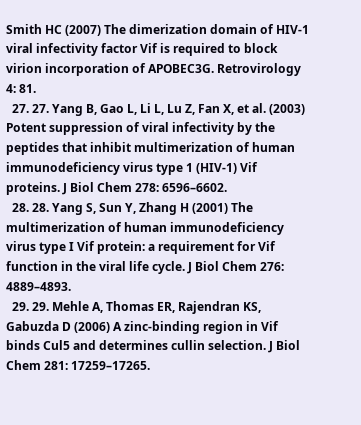Smith HC (2007) The dimerization domain of HIV-1 viral infectivity factor Vif is required to block virion incorporation of APOBEC3G. Retrovirology 4: 81.
  27. 27. Yang B, Gao L, Li L, Lu Z, Fan X, et al. (2003) Potent suppression of viral infectivity by the peptides that inhibit multimerization of human immunodeficiency virus type 1 (HIV-1) Vif proteins. J Biol Chem 278: 6596–6602.
  28. 28. Yang S, Sun Y, Zhang H (2001) The multimerization of human immunodeficiency virus type I Vif protein: a requirement for Vif function in the viral life cycle. J Biol Chem 276: 4889–4893.
  29. 29. Mehle A, Thomas ER, Rajendran KS, Gabuzda D (2006) A zinc-binding region in Vif binds Cul5 and determines cullin selection. J Biol Chem 281: 17259–17265.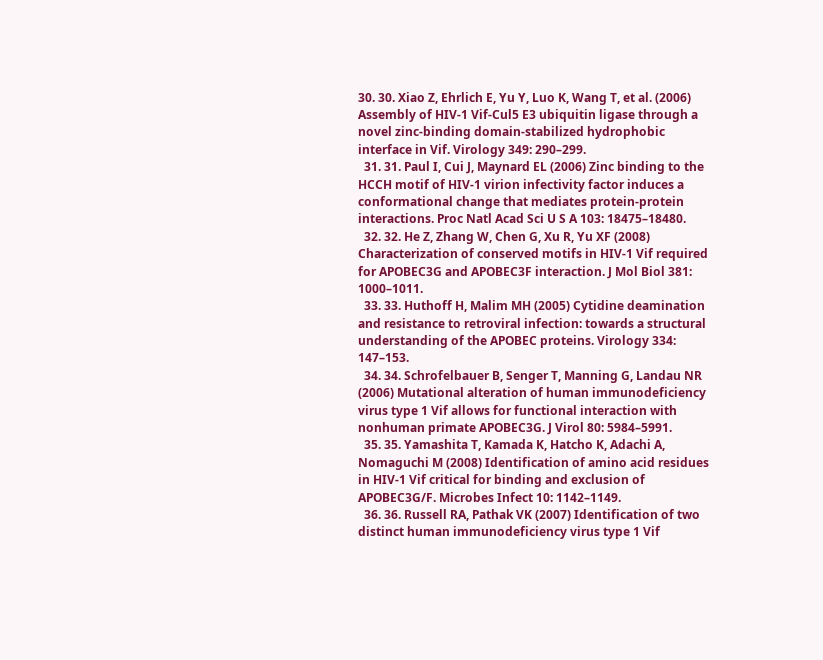30. 30. Xiao Z, Ehrlich E, Yu Y, Luo K, Wang T, et al. (2006) Assembly of HIV-1 Vif-Cul5 E3 ubiquitin ligase through a novel zinc-binding domain-stabilized hydrophobic interface in Vif. Virology 349: 290–299.
  31. 31. Paul I, Cui J, Maynard EL (2006) Zinc binding to the HCCH motif of HIV-1 virion infectivity factor induces a conformational change that mediates protein-protein interactions. Proc Natl Acad Sci U S A 103: 18475–18480.
  32. 32. He Z, Zhang W, Chen G, Xu R, Yu XF (2008) Characterization of conserved motifs in HIV-1 Vif required for APOBEC3G and APOBEC3F interaction. J Mol Biol 381: 1000–1011.
  33. 33. Huthoff H, Malim MH (2005) Cytidine deamination and resistance to retroviral infection: towards a structural understanding of the APOBEC proteins. Virology 334: 147–153.
  34. 34. Schrofelbauer B, Senger T, Manning G, Landau NR (2006) Mutational alteration of human immunodeficiency virus type 1 Vif allows for functional interaction with nonhuman primate APOBEC3G. J Virol 80: 5984–5991.
  35. 35. Yamashita T, Kamada K, Hatcho K, Adachi A, Nomaguchi M (2008) Identification of amino acid residues in HIV-1 Vif critical for binding and exclusion of APOBEC3G/F. Microbes Infect 10: 1142–1149.
  36. 36. Russell RA, Pathak VK (2007) Identification of two distinct human immunodeficiency virus type 1 Vif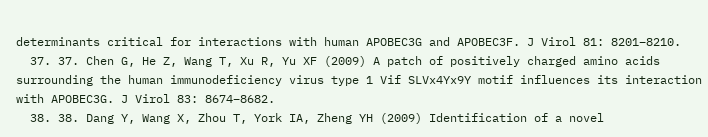determinants critical for interactions with human APOBEC3G and APOBEC3F. J Virol 81: 8201–8210.
  37. 37. Chen G, He Z, Wang T, Xu R, Yu XF (2009) A patch of positively charged amino acids surrounding the human immunodeficiency virus type 1 Vif SLVx4Yx9Y motif influences its interaction with APOBEC3G. J Virol 83: 8674–8682.
  38. 38. Dang Y, Wang X, Zhou T, York IA, Zheng YH (2009) Identification of a novel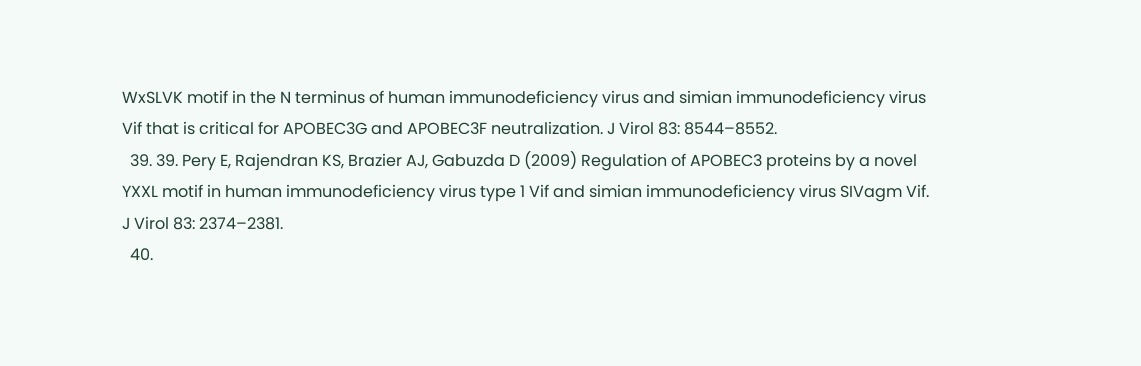WxSLVK motif in the N terminus of human immunodeficiency virus and simian immunodeficiency virus Vif that is critical for APOBEC3G and APOBEC3F neutralization. J Virol 83: 8544–8552.
  39. 39. Pery E, Rajendran KS, Brazier AJ, Gabuzda D (2009) Regulation of APOBEC3 proteins by a novel YXXL motif in human immunodeficiency virus type 1 Vif and simian immunodeficiency virus SIVagm Vif. J Virol 83: 2374–2381.
  40.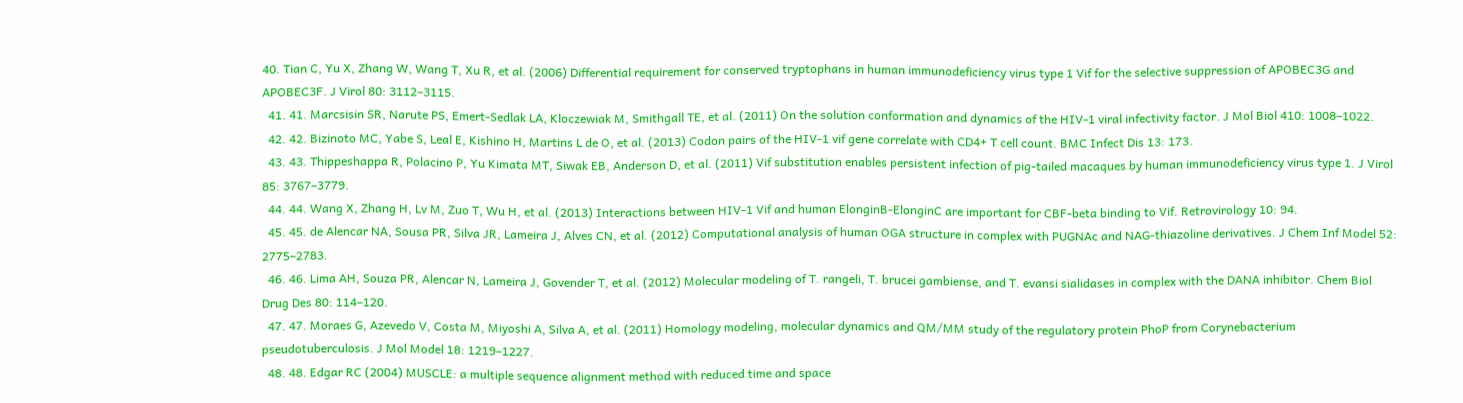40. Tian C, Yu X, Zhang W, Wang T, Xu R, et al. (2006) Differential requirement for conserved tryptophans in human immunodeficiency virus type 1 Vif for the selective suppression of APOBEC3G and APOBEC3F. J Virol 80: 3112–3115.
  41. 41. Marcsisin SR, Narute PS, Emert-Sedlak LA, Kloczewiak M, Smithgall TE, et al. (2011) On the solution conformation and dynamics of the HIV-1 viral infectivity factor. J Mol Biol 410: 1008–1022.
  42. 42. Bizinoto MC, Yabe S, Leal E, Kishino H, Martins L de O, et al. (2013) Codon pairs of the HIV-1 vif gene correlate with CD4+ T cell count. BMC Infect Dis 13: 173.
  43. 43. Thippeshappa R, Polacino P, Yu Kimata MT, Siwak EB, Anderson D, et al. (2011) Vif substitution enables persistent infection of pig-tailed macaques by human immunodeficiency virus type 1. J Virol 85: 3767–3779.
  44. 44. Wang X, Zhang H, Lv M, Zuo T, Wu H, et al. (2013) Interactions between HIV-1 Vif and human ElonginB-ElonginC are important for CBF-beta binding to Vif. Retrovirology 10: 94.
  45. 45. de Alencar NA, Sousa PR, Silva JR, Lameira J, Alves CN, et al. (2012) Computational analysis of human OGA structure in complex with PUGNAc and NAG-thiazoline derivatives. J Chem Inf Model 52: 2775–2783.
  46. 46. Lima AH, Souza PR, Alencar N, Lameira J, Govender T, et al. (2012) Molecular modeling of T. rangeli, T. brucei gambiense, and T. evansi sialidases in complex with the DANA inhibitor. Chem Biol Drug Des 80: 114–120.
  47. 47. Moraes G, Azevedo V, Costa M, Miyoshi A, Silva A, et al. (2011) Homology modeling, molecular dynamics and QM/MM study of the regulatory protein PhoP from Corynebacterium pseudotuberculosis. J Mol Model 18: 1219–1227.
  48. 48. Edgar RC (2004) MUSCLE: a multiple sequence alignment method with reduced time and space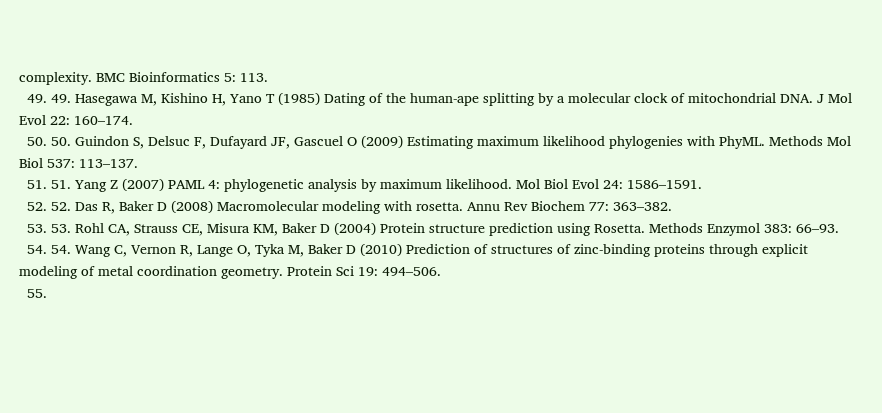complexity. BMC Bioinformatics 5: 113.
  49. 49. Hasegawa M, Kishino H, Yano T (1985) Dating of the human-ape splitting by a molecular clock of mitochondrial DNA. J Mol Evol 22: 160–174.
  50. 50. Guindon S, Delsuc F, Dufayard JF, Gascuel O (2009) Estimating maximum likelihood phylogenies with PhyML. Methods Mol Biol 537: 113–137.
  51. 51. Yang Z (2007) PAML 4: phylogenetic analysis by maximum likelihood. Mol Biol Evol 24: 1586–1591.
  52. 52. Das R, Baker D (2008) Macromolecular modeling with rosetta. Annu Rev Biochem 77: 363–382.
  53. 53. Rohl CA, Strauss CE, Misura KM, Baker D (2004) Protein structure prediction using Rosetta. Methods Enzymol 383: 66–93.
  54. 54. Wang C, Vernon R, Lange O, Tyka M, Baker D (2010) Prediction of structures of zinc-binding proteins through explicit modeling of metal coordination geometry. Protein Sci 19: 494–506.
  55.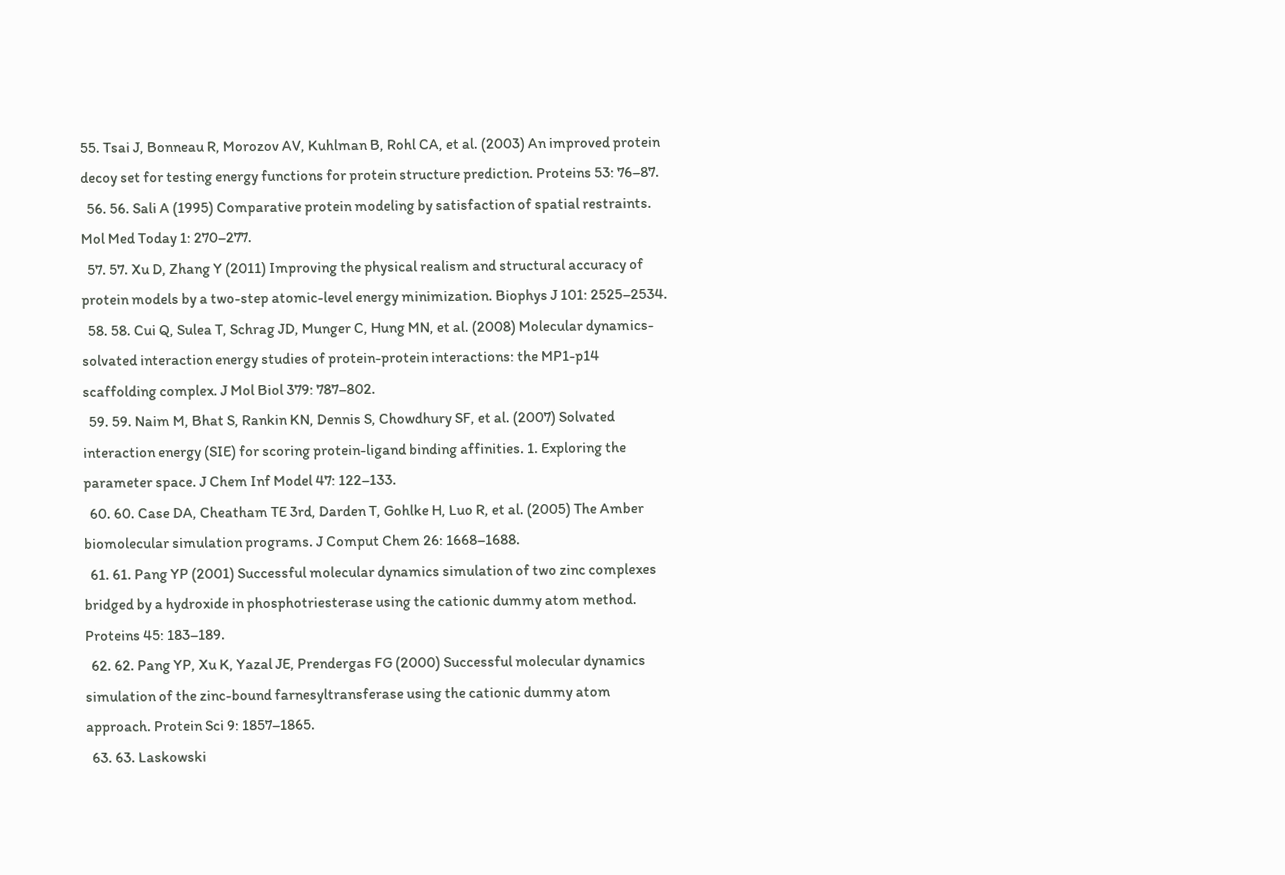55. Tsai J, Bonneau R, Morozov AV, Kuhlman B, Rohl CA, et al. (2003) An improved protein decoy set for testing energy functions for protein structure prediction. Proteins 53: 76–87.
  56. 56. Sali A (1995) Comparative protein modeling by satisfaction of spatial restraints. Mol Med Today 1: 270–277.
  57. 57. Xu D, Zhang Y (2011) Improving the physical realism and structural accuracy of protein models by a two-step atomic-level energy minimization. Biophys J 101: 2525–2534.
  58. 58. Cui Q, Sulea T, Schrag JD, Munger C, Hung MN, et al. (2008) Molecular dynamics-solvated interaction energy studies of protein-protein interactions: the MP1-p14 scaffolding complex. J Mol Biol 379: 787–802.
  59. 59. Naim M, Bhat S, Rankin KN, Dennis S, Chowdhury SF, et al. (2007) Solvated interaction energy (SIE) for scoring protein-ligand binding affinities. 1. Exploring the parameter space. J Chem Inf Model 47: 122–133.
  60. 60. Case DA, Cheatham TE 3rd, Darden T, Gohlke H, Luo R, et al. (2005) The Amber biomolecular simulation programs. J Comput Chem 26: 1668–1688.
  61. 61. Pang YP (2001) Successful molecular dynamics simulation of two zinc complexes bridged by a hydroxide in phosphotriesterase using the cationic dummy atom method. Proteins 45: 183–189.
  62. 62. Pang YP, Xu K, Yazal JE, Prendergas FG (2000) Successful molecular dynamics simulation of the zinc-bound farnesyltransferase using the cationic dummy atom approach. Protein Sci 9: 1857–1865.
  63. 63. Laskowski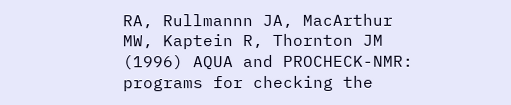RA, Rullmannn JA, MacArthur MW, Kaptein R, Thornton JM (1996) AQUA and PROCHECK-NMR: programs for checking the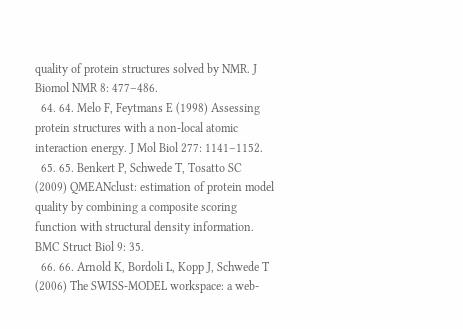quality of protein structures solved by NMR. J Biomol NMR 8: 477–486.
  64. 64. Melo F, Feytmans E (1998) Assessing protein structures with a non-local atomic interaction energy. J Mol Biol 277: 1141–1152.
  65. 65. Benkert P, Schwede T, Tosatto SC (2009) QMEANclust: estimation of protein model quality by combining a composite scoring function with structural density information. BMC Struct Biol 9: 35.
  66. 66. Arnold K, Bordoli L, Kopp J, Schwede T (2006) The SWISS-MODEL workspace: a web-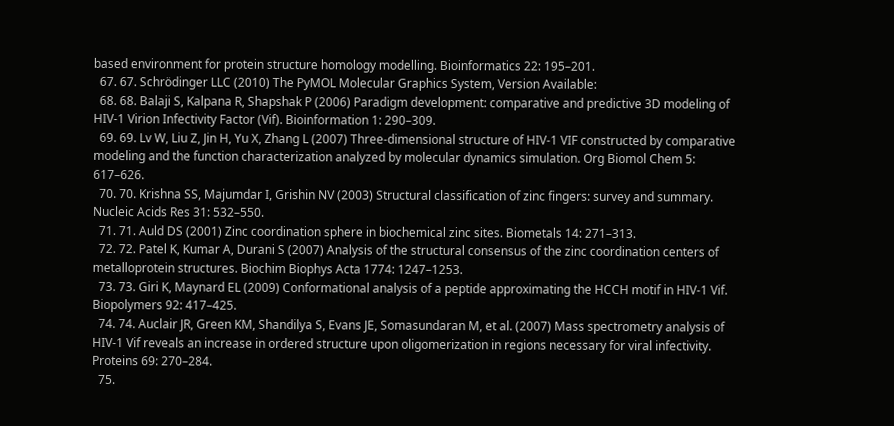based environment for protein structure homology modelling. Bioinformatics 22: 195–201.
  67. 67. Schrödinger LLC (2010) The PyMOL Molecular Graphics System, Version Available:
  68. 68. Balaji S, Kalpana R, Shapshak P (2006) Paradigm development: comparative and predictive 3D modeling of HIV-1 Virion Infectivity Factor (Vif). Bioinformation 1: 290–309.
  69. 69. Lv W, Liu Z, Jin H, Yu X, Zhang L (2007) Three-dimensional structure of HIV-1 VIF constructed by comparative modeling and the function characterization analyzed by molecular dynamics simulation. Org Biomol Chem 5: 617–626.
  70. 70. Krishna SS, Majumdar I, Grishin NV (2003) Structural classification of zinc fingers: survey and summary. Nucleic Acids Res 31: 532–550.
  71. 71. Auld DS (2001) Zinc coordination sphere in biochemical zinc sites. Biometals 14: 271–313.
  72. 72. Patel K, Kumar A, Durani S (2007) Analysis of the structural consensus of the zinc coordination centers of metalloprotein structures. Biochim Biophys Acta 1774: 1247–1253.
  73. 73. Giri K, Maynard EL (2009) Conformational analysis of a peptide approximating the HCCH motif in HIV-1 Vif. Biopolymers 92: 417–425.
  74. 74. Auclair JR, Green KM, Shandilya S, Evans JE, Somasundaran M, et al. (2007) Mass spectrometry analysis of HIV-1 Vif reveals an increase in ordered structure upon oligomerization in regions necessary for viral infectivity. Proteins 69: 270–284.
  75.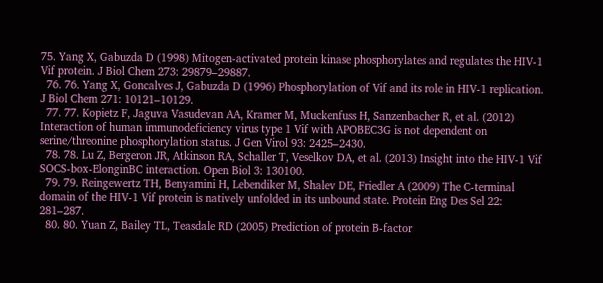75. Yang X, Gabuzda D (1998) Mitogen-activated protein kinase phosphorylates and regulates the HIV-1 Vif protein. J Biol Chem 273: 29879–29887.
  76. 76. Yang X, Goncalves J, Gabuzda D (1996) Phosphorylation of Vif and its role in HIV-1 replication. J Biol Chem 271: 10121–10129.
  77. 77. Kopietz F, Jaguva Vasudevan AA, Kramer M, Muckenfuss H, Sanzenbacher R, et al. (2012) Interaction of human immunodeficiency virus type 1 Vif with APOBEC3G is not dependent on serine/threonine phosphorylation status. J Gen Virol 93: 2425–2430.
  78. 78. Lu Z, Bergeron JR, Atkinson RA, Schaller T, Veselkov DA, et al. (2013) Insight into the HIV-1 Vif SOCS-box-ElonginBC interaction. Open Biol 3: 130100.
  79. 79. Reingewertz TH, Benyamini H, Lebendiker M, Shalev DE, Friedler A (2009) The C-terminal domain of the HIV-1 Vif protein is natively unfolded in its unbound state. Protein Eng Des Sel 22: 281–287.
  80. 80. Yuan Z, Bailey TL, Teasdale RD (2005) Prediction of protein B-factor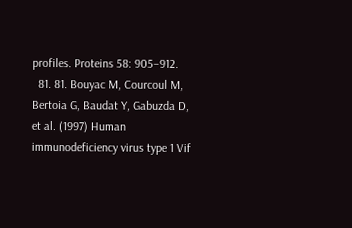profiles. Proteins 58: 905–912.
  81. 81. Bouyac M, Courcoul M, Bertoia G, Baudat Y, Gabuzda D, et al. (1997) Human immunodeficiency virus type 1 Vif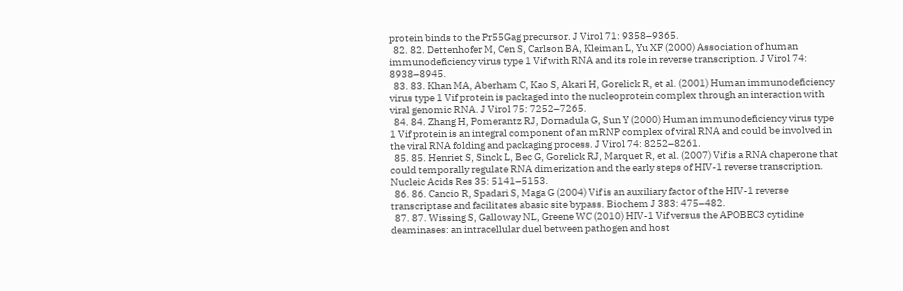protein binds to the Pr55Gag precursor. J Virol 71: 9358–9365.
  82. 82. Dettenhofer M, Cen S, Carlson BA, Kleiman L, Yu XF (2000) Association of human immunodeficiency virus type 1 Vif with RNA and its role in reverse transcription. J Virol 74: 8938–8945.
  83. 83. Khan MA, Aberham C, Kao S, Akari H, Gorelick R, et al. (2001) Human immunodeficiency virus type 1 Vif protein is packaged into the nucleoprotein complex through an interaction with viral genomic RNA. J Virol 75: 7252–7265.
  84. 84. Zhang H, Pomerantz RJ, Dornadula G, Sun Y (2000) Human immunodeficiency virus type 1 Vif protein is an integral component of an mRNP complex of viral RNA and could be involved in the viral RNA folding and packaging process. J Virol 74: 8252–8261.
  85. 85. Henriet S, Sinck L, Bec G, Gorelick RJ, Marquet R, et al. (2007) Vif is a RNA chaperone that could temporally regulate RNA dimerization and the early steps of HIV-1 reverse transcription. Nucleic Acids Res 35: 5141–5153.
  86. 86. Cancio R, Spadari S, Maga G (2004) Vif is an auxiliary factor of the HIV-1 reverse transcriptase and facilitates abasic site bypass. Biochem J 383: 475–482.
  87. 87. Wissing S, Galloway NL, Greene WC (2010) HIV-1 Vif versus the APOBEC3 cytidine deaminases: an intracellular duel between pathogen and host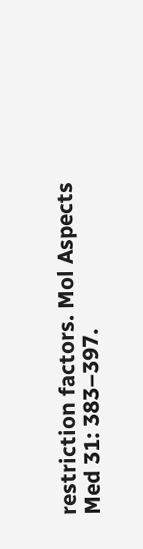restriction factors. Mol Aspects Med 31: 383–397.